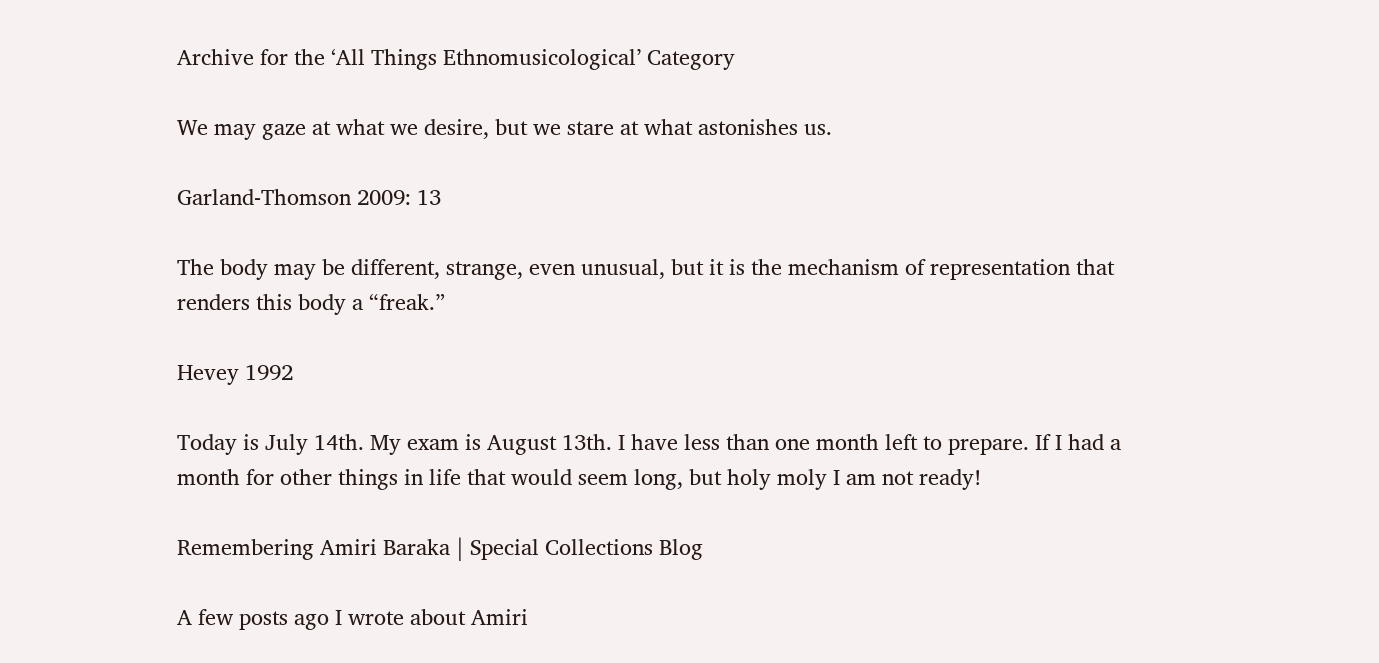Archive for the ‘All Things Ethnomusicological’ Category

We may gaze at what we desire, but we stare at what astonishes us.

Garland-Thomson 2009: 13

The body may be different, strange, even unusual, but it is the mechanism of representation that renders this body a “freak.”

Hevey 1992

Today is July 14th. My exam is August 13th. I have less than one month left to prepare. If I had a month for other things in life that would seem long, but holy moly I am not ready!

Remembering Amiri Baraka | Special Collections Blog

A few posts ago I wrote about Amiri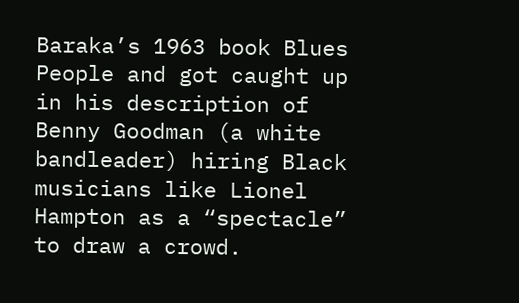Baraka’s 1963 book Blues People and got caught up in his description of Benny Goodman (a white bandleader) hiring Black musicians like Lionel Hampton as a “spectacle” to draw a crowd.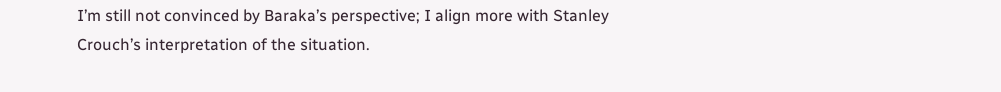I’m still not convinced by Baraka’s perspective; I align more with Stanley Crouch’s interpretation of the situation.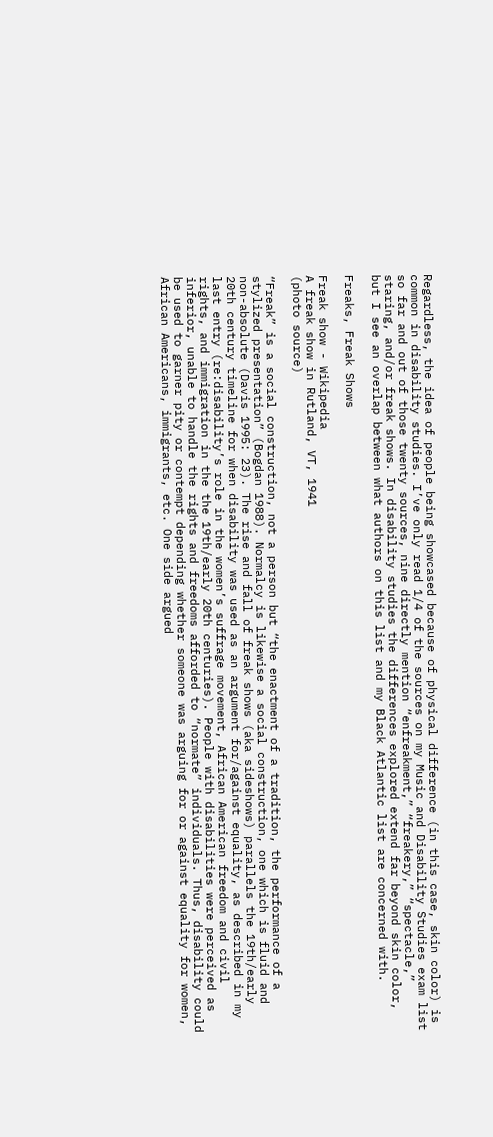Regardless, the idea of people being showcased because of physical difference (in this case, skin color) is common in disability studies. I’ve only read 1/4 of the sources on my Music and Disability Studies exam list so far and out of those twenty sources, nine directly mention “enfreakment,” “freakery,” “spectacle,” staring, and/or freak shows. In disability studies the differences explored extend far beyond skin color, but I see an overlap between what authors on this list and my Black Atlantic list are concerned with.

Freaks, Freak Shows

Freak show - Wikipedia
A freak show in Rutland, VT, 1941
(photo source)

“Freak” is a social construction, not a person but “the enactment of a tradition, the performance of a stylized presentation” (Bogdan 1988). Normalcy is likewise a social construction, one which is fluid and non-absolute (Davis 1995: 23). The rise and fall of freak shows (aka sideshows) parallels the 19th/early 20th century timeline for when disability was used as an argument for/against equality, as described in my last entry (re:disability’s role in the women’s suffrage movement, African American freedom and civil rights, and immigration in the the 19th/early 20th centuries). People with disabilities were perceived as inferior, unable to handle the rights and freedoms afforded to “normate” individuals. Thus, disability could be used to garner pity or contempt depending whether someone was arguing for or against equality for women, African Americans, immigrants, etc. One side argued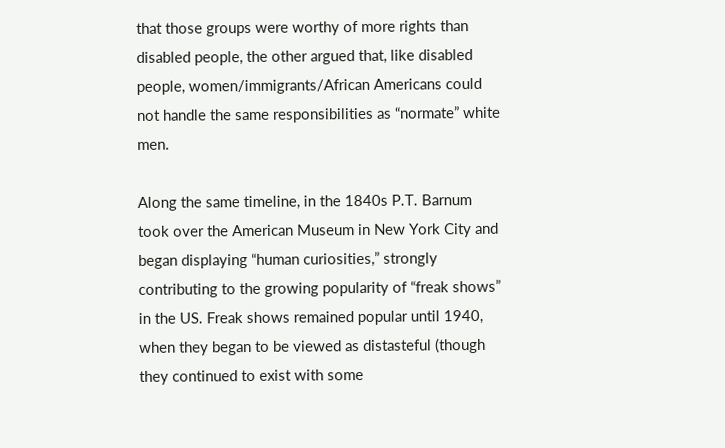that those groups were worthy of more rights than disabled people, the other argued that, like disabled people, women/immigrants/African Americans could not handle the same responsibilities as “normate” white men.

Along the same timeline, in the 1840s P.T. Barnum took over the American Museum in New York City and began displaying “human curiosities,” strongly contributing to the growing popularity of “freak shows” in the US. Freak shows remained popular until 1940, when they began to be viewed as distasteful (though they continued to exist with some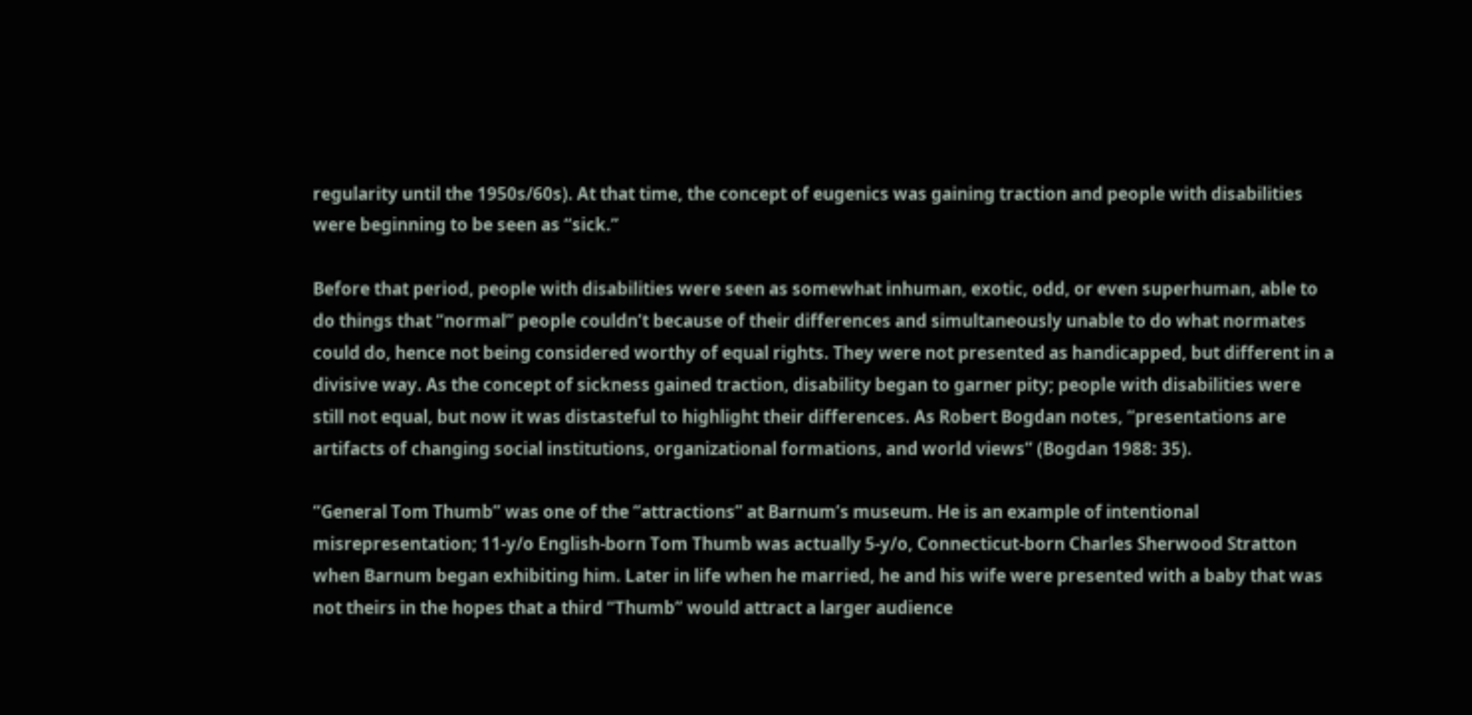regularity until the 1950s/60s). At that time, the concept of eugenics was gaining traction and people with disabilities were beginning to be seen as “sick.”

Before that period, people with disabilities were seen as somewhat inhuman, exotic, odd, or even superhuman, able to do things that “normal” people couldn’t because of their differences and simultaneously unable to do what normates could do, hence not being considered worthy of equal rights. They were not presented as handicapped, but different in a divisive way. As the concept of sickness gained traction, disability began to garner pity; people with disabilities were still not equal, but now it was distasteful to highlight their differences. As Robert Bogdan notes, “presentations are artifacts of changing social institutions, organizational formations, and world views” (Bogdan 1988: 35).

“General Tom Thumb” was one of the “attractions” at Barnum’s museum. He is an example of intentional misrepresentation; 11-y/o English-born Tom Thumb was actually 5-y/o, Connecticut-born Charles Sherwood Stratton when Barnum began exhibiting him. Later in life when he married, he and his wife were presented with a baby that was not theirs in the hopes that a third “Thumb” would attract a larger audience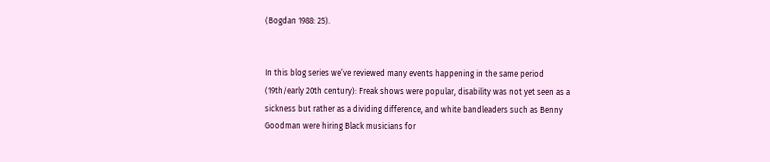(Bogdan 1988: 25).


In this blog series we’ve reviewed many events happening in the same period (19th/early 20th century): Freak shows were popular, disability was not yet seen as a sickness but rather as a dividing difference, and white bandleaders such as Benny Goodman were hiring Black musicians for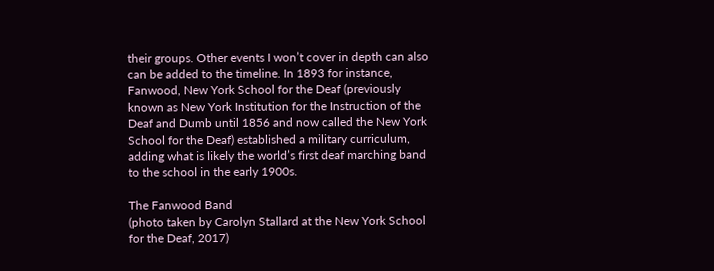their groups. Other events I won’t cover in depth can also can be added to the timeline. In 1893 for instance, Fanwood, New York School for the Deaf (previously known as New York Institution for the Instruction of the Deaf and Dumb until 1856 and now called the New York School for the Deaf) established a military curriculum, adding what is likely the world’s first deaf marching band to the school in the early 1900s.

The Fanwood Band
(photo taken by Carolyn Stallard at the New York School for the Deaf, 2017)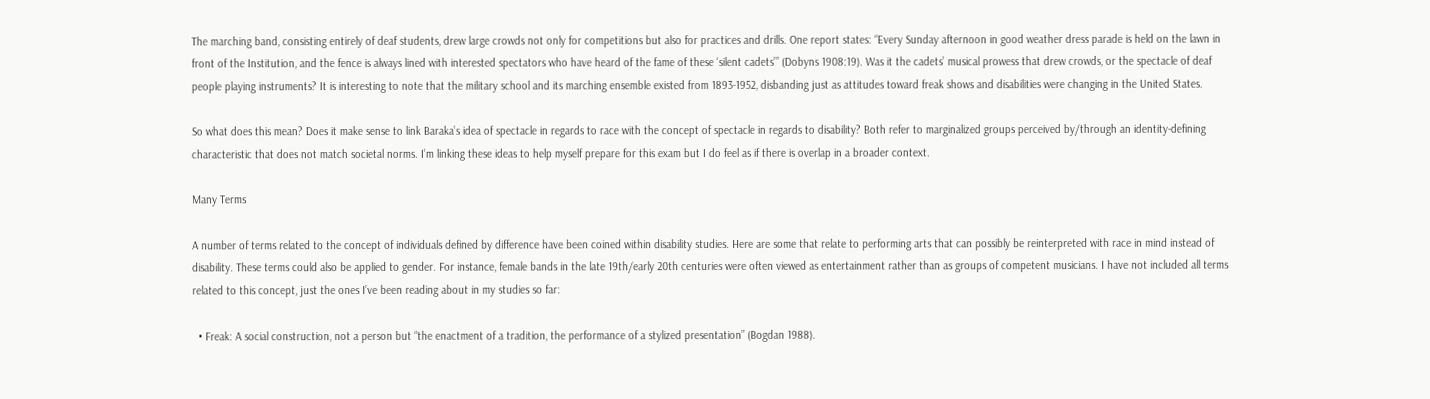The marching band, consisting entirely of deaf students, drew large crowds not only for competitions but also for practices and drills. One report states: “Every Sunday afternoon in good weather dress parade is held on the lawn in front of the Institution, and the fence is always lined with interested spectators who have heard of the fame of these ‘silent cadets’” (Dobyns 1908:19). Was it the cadets’ musical prowess that drew crowds, or the spectacle of deaf people playing instruments? It is interesting to note that the military school and its marching ensemble existed from 1893-1952, disbanding just as attitudes toward freak shows and disabilities were changing in the United States.

So what does this mean? Does it make sense to link Baraka’s idea of spectacle in regards to race with the concept of spectacle in regards to disability? Both refer to marginalized groups perceived by/through an identity-defining characteristic that does not match societal norms. I’m linking these ideas to help myself prepare for this exam but I do feel as if there is overlap in a broader context.

Many Terms

A number of terms related to the concept of individuals defined by difference have been coined within disability studies. Here are some that relate to performing arts that can possibly be reinterpreted with race in mind instead of disability. These terms could also be applied to gender. For instance, female bands in the late 19th/early 20th centuries were often viewed as entertainment rather than as groups of competent musicians. I have not included all terms related to this concept, just the ones I’ve been reading about in my studies so far:

  • Freak: A social construction, not a person but “the enactment of a tradition, the performance of a stylized presentation” (Bogdan 1988).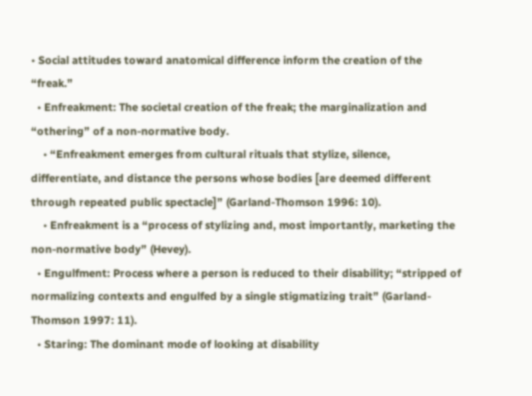• Social attitudes toward anatomical difference inform the creation of the “freak.”
  • Enfreakment: The societal creation of the freak; the marginalization and “othering” of a non-normative body.
    • “Enfreakment emerges from cultural rituals that stylize, silence, differentiate, and distance the persons whose bodies [are deemed different through repeated public spectacle]” (Garland-Thomson 1996: 10).
    • Enfreakment is a “process of stylizing and, most importantly, marketing the non-normative body” (Hevey).
  • Engulfment: Process where a person is reduced to their disability; “stripped of normalizing contexts and engulfed by a single stigmatizing trait” (Garland-Thomson 1997: 11).
  • Staring: The dominant mode of looking at disability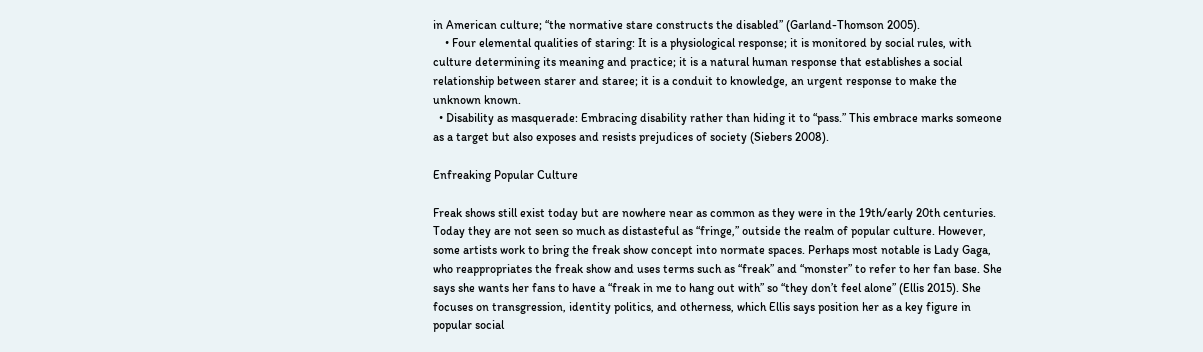in American culture; “the normative stare constructs the disabled” (Garland-Thomson 2005).
    • Four elemental qualities of staring: It is a physiological response; it is monitored by social rules, with culture determining its meaning and practice; it is a natural human response that establishes a social relationship between starer and staree; it is a conduit to knowledge, an urgent response to make the unknown known.
  • Disability as masquerade: Embracing disability rather than hiding it to “pass.” This embrace marks someone as a target but also exposes and resists prejudices of society (Siebers 2008).

Enfreaking Popular Culture

Freak shows still exist today but are nowhere near as common as they were in the 19th/early 20th centuries. Today they are not seen so much as distasteful as “fringe,” outside the realm of popular culture. However, some artists work to bring the freak show concept into normate spaces. Perhaps most notable is Lady Gaga, who reappropriates the freak show and uses terms such as “freak” and “monster” to refer to her fan base. She says she wants her fans to have a “freak in me to hang out with” so “they don’t feel alone” (Ellis 2015). She focuses on transgression, identity politics, and otherness, which Ellis says position her as a key figure in popular social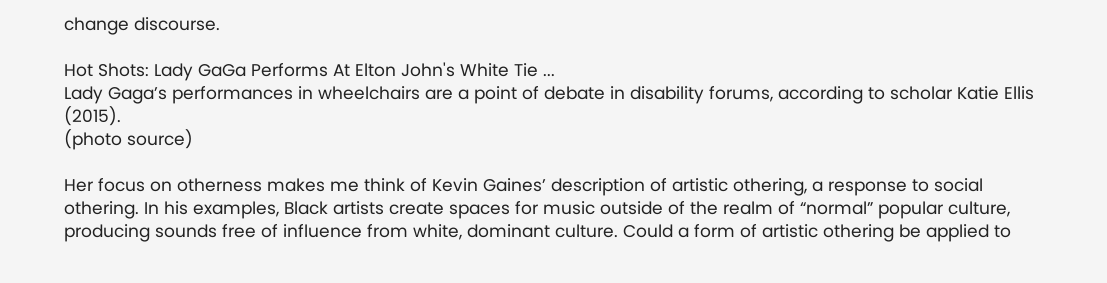change discourse.

Hot Shots: Lady GaGa Performs At Elton John's White Tie ...
Lady Gaga’s performances in wheelchairs are a point of debate in disability forums, according to scholar Katie Ellis (2015).
(photo source)

Her focus on otherness makes me think of Kevin Gaines’ description of artistic othering, a response to social othering. In his examples, Black artists create spaces for music outside of the realm of “normal” popular culture, producing sounds free of influence from white, dominant culture. Could a form of artistic othering be applied to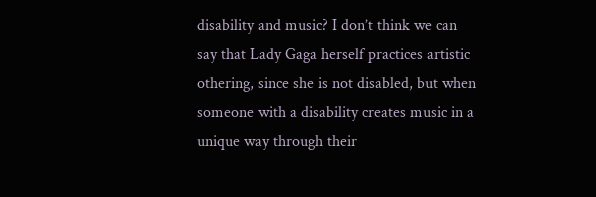disability and music? I don’t think we can say that Lady Gaga herself practices artistic othering, since she is not disabled, but when someone with a disability creates music in a unique way through their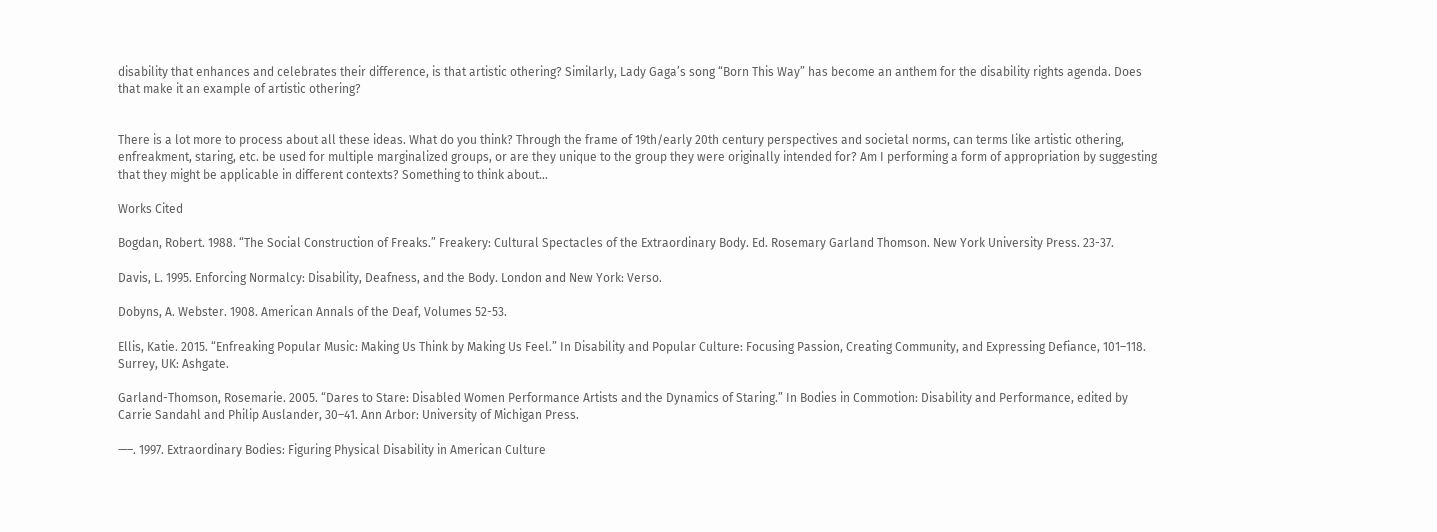disability that enhances and celebrates their difference, is that artistic othering? Similarly, Lady Gaga’s song “Born This Way” has become an anthem for the disability rights agenda. Does that make it an example of artistic othering?


There is a lot more to process about all these ideas. What do you think? Through the frame of 19th/early 20th century perspectives and societal norms, can terms like artistic othering, enfreakment, staring, etc. be used for multiple marginalized groups, or are they unique to the group they were originally intended for? Am I performing a form of appropriation by suggesting that they might be applicable in different contexts? Something to think about…

Works Cited

Bogdan, Robert. 1988. “The Social Construction of Freaks.” Freakery: Cultural Spectacles of the Extraordinary Body. Ed. Rosemary Garland Thomson. New York University Press. 23-37.

Davis, L. 1995. Enforcing Normalcy: Disability, Deafness, and the Body. London and New York: Verso.

Dobyns, A. Webster. 1908. American Annals of the Deaf, Volumes 52-53.

Ellis, Katie. 2015. “Enfreaking Popular Music: Making Us Think by Making Us Feel.” In Disability and Popular Culture: Focusing Passion, Creating Community, and Expressing Defiance, 101–118. Surrey, UK: Ashgate.

Garland-Thomson, Rosemarie. 2005. “Dares to Stare: Disabled Women Performance Artists and the Dynamics of Staring.” In Bodies in Commotion: Disability and Performance, edited by Carrie Sandahl and Philip Auslander, 30–41. Ann Arbor: University of Michigan Press.

—–. 1997. Extraordinary Bodies: Figuring Physical Disability in American Culture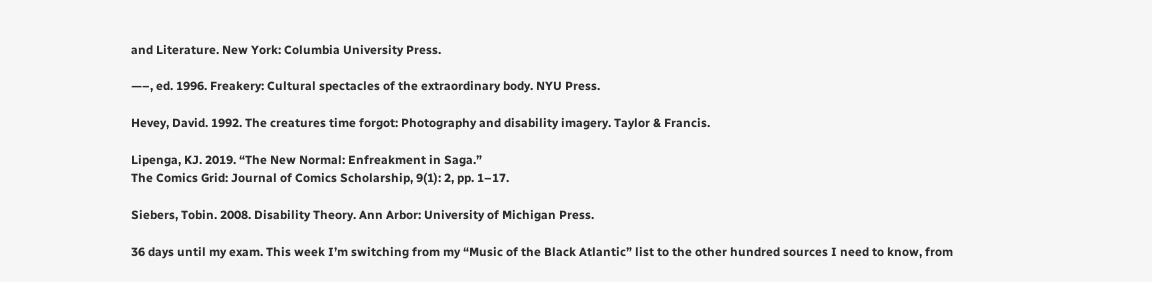and Literature. New York: Columbia University Press.

—–, ed. 1996. Freakery: Cultural spectacles of the extraordinary body. NYU Press.

Hevey, David. 1992. The creatures time forgot: Photography and disability imagery. Taylor & Francis.

Lipenga, KJ. 2019. “The New Normal: Enfreakment in Saga.”
The Comics Grid: Journal of Comics Scholarship, 9(1): 2, pp. 1–17.

Siebers, Tobin. 2008. Disability Theory. Ann Arbor: University of Michigan Press.

36 days until my exam. This week I’m switching from my “Music of the Black Atlantic” list to the other hundred sources I need to know, from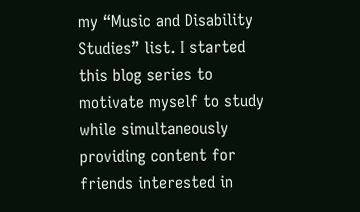my “Music and Disability Studies” list. I started this blog series to motivate myself to study while simultaneously providing content for friends interested in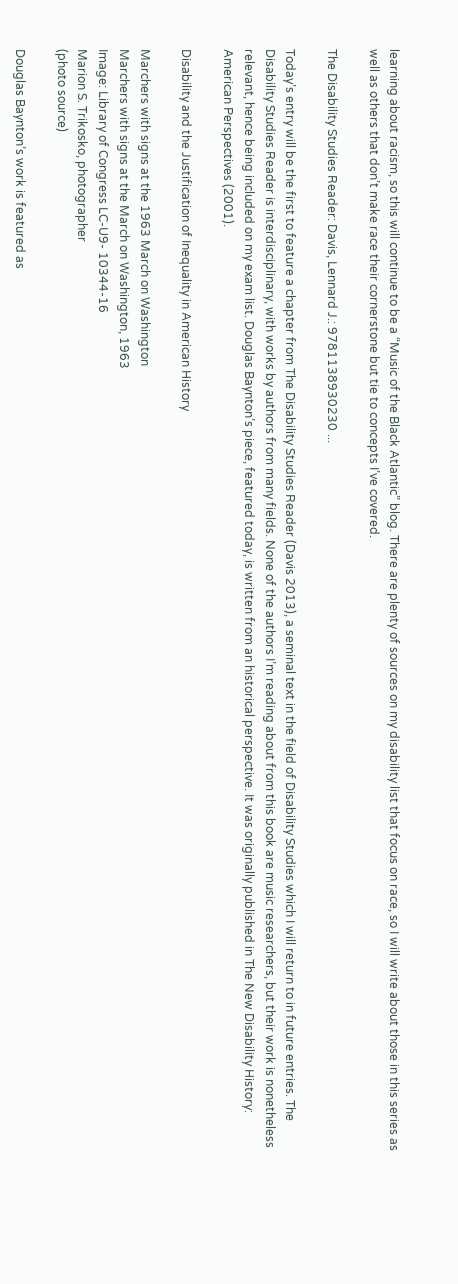learning about racism, so this will continue to be a “Music of the Black Atlantic” blog. There are plenty of sources on my disability list that focus on race, so I will write about those in this series as well as others that don’t make race their cornerstone but tie to concepts I’ve covered.

The Disability Studies Reader: Davis, Lennard J.: 9781138930230 ...

Today’s entry will be the first to feature a chapter from The Disability Studies Reader (Davis 2013), a seminal text in the field of Disability Studies which I will return to in future entries. The Disability Studies Reader is interdisciplinary, with works by authors from many fields. None of the authors I’m reading about from this book are music researchers, but their work is nonetheless relevant, hence being included on my exam list. Douglas Baynton’s piece, featured today, is written from an historical perspective. It was originally published in The New Disability History: American Perspectives (2001).

Disability and the Justification of Inequality in American History

Marchers with signs at the 1963 March on Washington
Marchers with signs at the March on Washington, 1963
Image: Library of Congress LC-U9- 10344-16
Marion S. Trikosko, photographer
(photo source)

Douglas Baynton’s work is featured as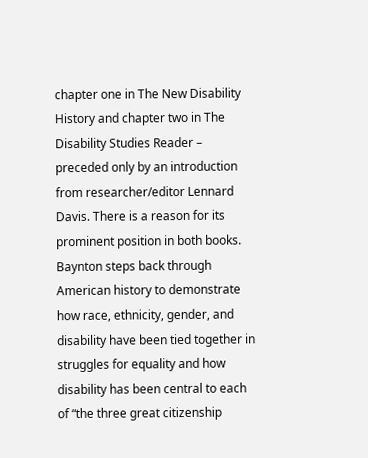chapter one in The New Disability History and chapter two in The Disability Studies Reader – preceded only by an introduction from researcher/editor Lennard Davis. There is a reason for its prominent position in both books. Baynton steps back through American history to demonstrate how race, ethnicity, gender, and disability have been tied together in struggles for equality and how disability has been central to each of “the three great citizenship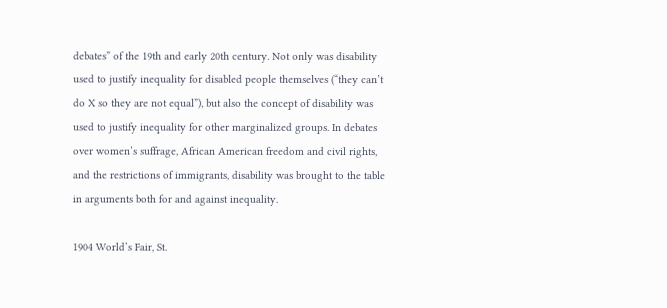debates” of the 19th and early 20th century. Not only was disability used to justify inequality for disabled people themselves (“they can’t do X so they are not equal”), but also the concept of disability was used to justify inequality for other marginalized groups. In debates over women’s suffrage, African American freedom and civil rights, and the restrictions of immigrants, disability was brought to the table in arguments both for and against inequality.

1904 World’s Fair, St.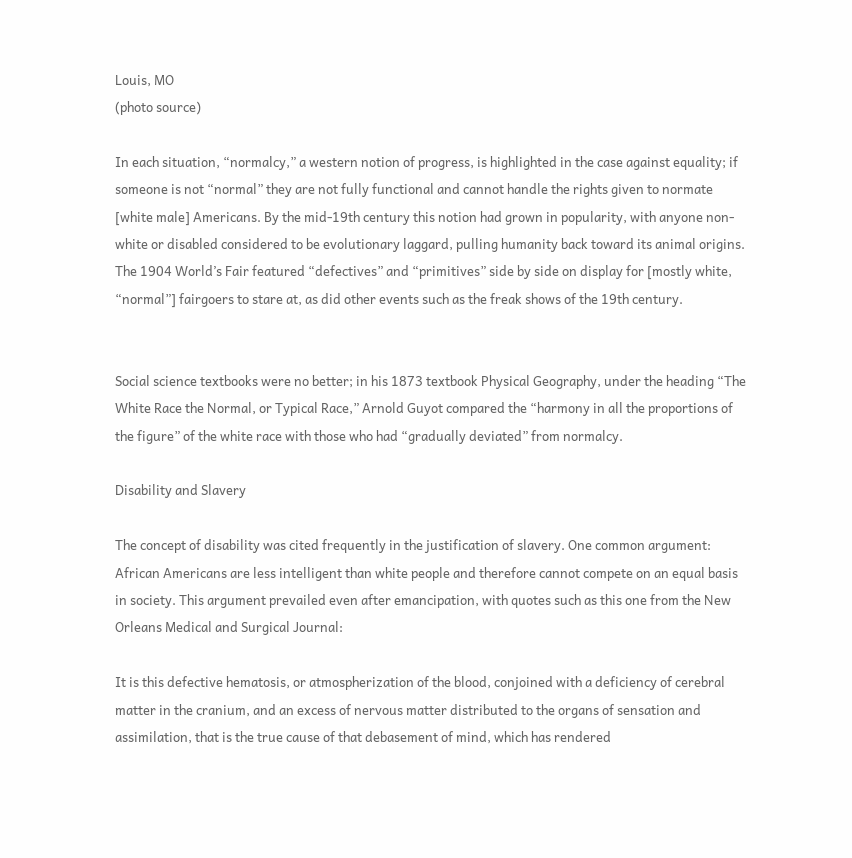Louis, MO
(photo source)

In each situation, “normalcy,” a western notion of progress, is highlighted in the case against equality; if someone is not “normal” they are not fully functional and cannot handle the rights given to normate [white male] Americans. By the mid-19th century this notion had grown in popularity, with anyone non-white or disabled considered to be evolutionary laggard, pulling humanity back toward its animal origins. The 1904 World’s Fair featured “defectives” and “primitives” side by side on display for [mostly white, “normal”] fairgoers to stare at, as did other events such as the freak shows of the 19th century.


Social science textbooks were no better; in his 1873 textbook Physical Geography, under the heading “The White Race the Normal, or Typical Race,” Arnold Guyot compared the “harmony in all the proportions of the figure” of the white race with those who had “gradually deviated” from normalcy.

Disability and Slavery

The concept of disability was cited frequently in the justification of slavery. One common argument: African Americans are less intelligent than white people and therefore cannot compete on an equal basis in society. This argument prevailed even after emancipation, with quotes such as this one from the New Orleans Medical and Surgical Journal:

It is this defective hematosis, or atmospherization of the blood, conjoined with a deficiency of cerebral matter in the cranium, and an excess of nervous matter distributed to the organs of sensation and assimilation, that is the true cause of that debasement of mind, which has rendered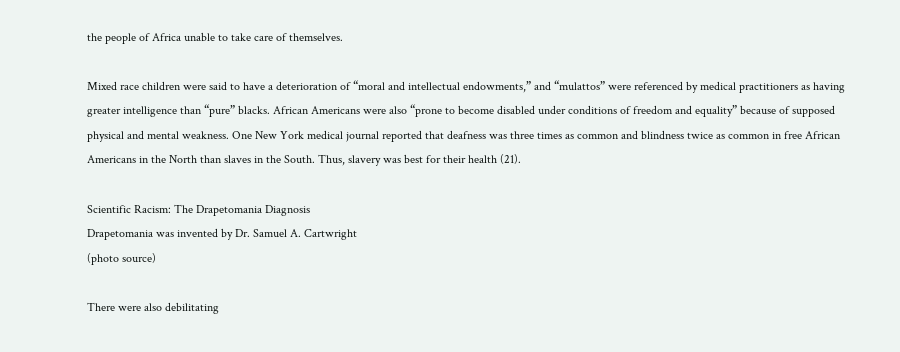the people of Africa unable to take care of themselves.

Mixed race children were said to have a deterioration of “moral and intellectual endowments,” and “mulattos” were referenced by medical practitioners as having greater intelligence than “pure” blacks. African Americans were also “prone to become disabled under conditions of freedom and equality” because of supposed physical and mental weakness. One New York medical journal reported that deafness was three times as common and blindness twice as common in free African Americans in the North than slaves in the South. Thus, slavery was best for their health (21).

Scientific Racism: The Drapetomania Diagnosis
Drapetomania was invented by Dr. Samuel A. Cartwright
(photo source)

There were also debilitating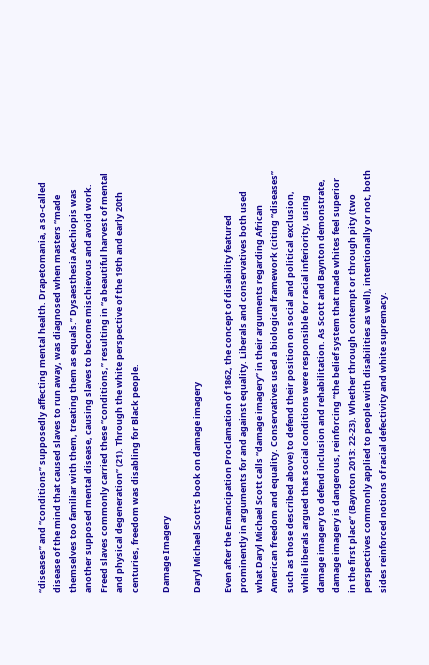“diseases” and “conditions” supposedly affecting mental health. Drapetomania, a so-called disease of the mind that caused slaves to run away, was diagnosed when masters “made themselves too familiar with them, treating them as equals.” Dysaesthesia Aechiopis was another supposed mental disease, causing slaves to become mischievous and avoid work. Freed slaves commonly carried these “conditions,” resulting in “a beautiful harvest of mental and physical degeneration” (21). Through the white perspective of the 19th and early 20th centuries, freedom was disabling for Black people.

Damage Imagery

Daryl Michael Scott’s book on damage imagery

Even after the Emancipation Proclamation of 1862, the concept of disability featured prominently in arguments for and against equality. Liberals and conservatives both used what Daryl Michael Scott calls “damage imagery” in their arguments regarding African American freedom and equality. Conservatives used a biological framework (citing “diseases” such as those described above) to defend their position on social and political exclusion, while liberals argued that social conditions were responsible for racial inferiority, using damage imagery to defend inclusion and rehabilitation. As Scott and Baynton demonstrate, damage imagery is dangerous, reinforcing “the belief system that made whites feel superior in the first place” (Baynton 2013: 22-23). Whether through contempt or through pity (two perspectives commonly applied to people with disabilities as well), intentionally or not, both sides reinforced notions of racial defectivity and white supremacy.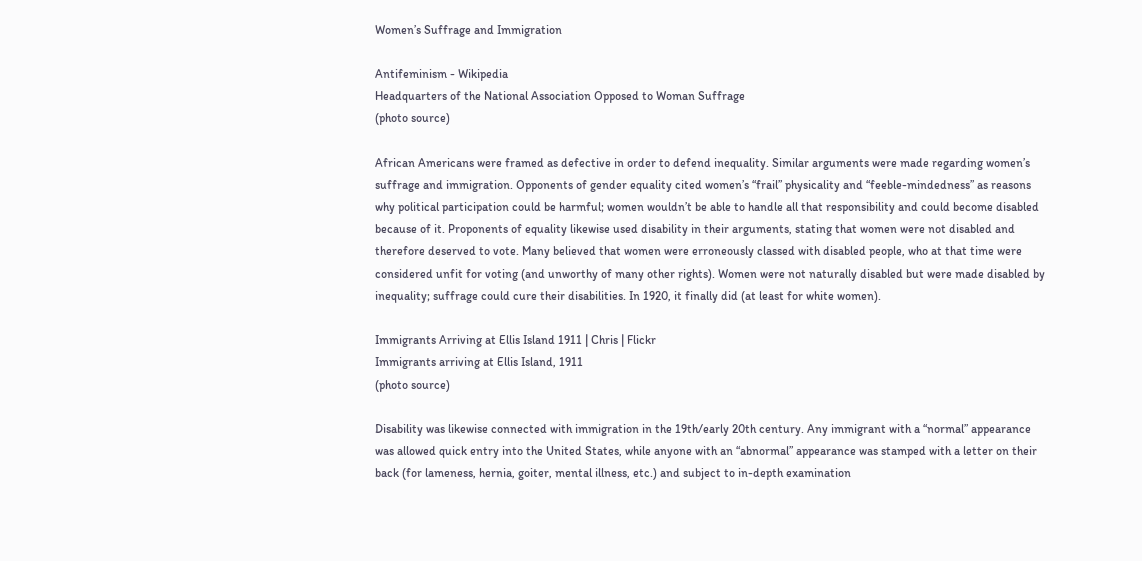Women’s Suffrage and Immigration

Antifeminism - Wikipedia
Headquarters of the National Association Opposed to Woman Suffrage
(photo source)

African Americans were framed as defective in order to defend inequality. Similar arguments were made regarding women’s suffrage and immigration. Opponents of gender equality cited women’s “frail” physicality and “feeble-mindedness” as reasons why political participation could be harmful; women wouldn’t be able to handle all that responsibility and could become disabled because of it. Proponents of equality likewise used disability in their arguments, stating that women were not disabled and therefore deserved to vote. Many believed that women were erroneously classed with disabled people, who at that time were considered unfit for voting (and unworthy of many other rights). Women were not naturally disabled but were made disabled by inequality; suffrage could cure their disabilities. In 1920, it finally did (at least for white women).

Immigrants Arriving at Ellis Island 1911 | Chris | Flickr
Immigrants arriving at Ellis Island, 1911
(photo source)

Disability was likewise connected with immigration in the 19th/early 20th century. Any immigrant with a “normal” appearance was allowed quick entry into the United States, while anyone with an “abnormal” appearance was stamped with a letter on their back (for lameness, hernia, goiter, mental illness, etc.) and subject to in-depth examination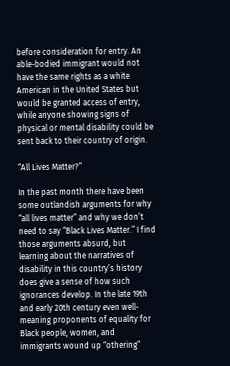before consideration for entry. An able-bodied immigrant would not have the same rights as a white American in the United States but would be granted access of entry, while anyone showing signs of physical or mental disability could be sent back to their country of origin.

“All Lives Matter?”

In the past month there have been some outlandish arguments for why “all lives matter” and why we don’t need to say “Black Lives Matter.” I find those arguments absurd, but learning about the narratives of disability in this country’s history does give a sense of how such ignorances develop. In the late 19th and early 20th century even well-meaning proponents of equality for Black people, women, and immigrants wound up “othering”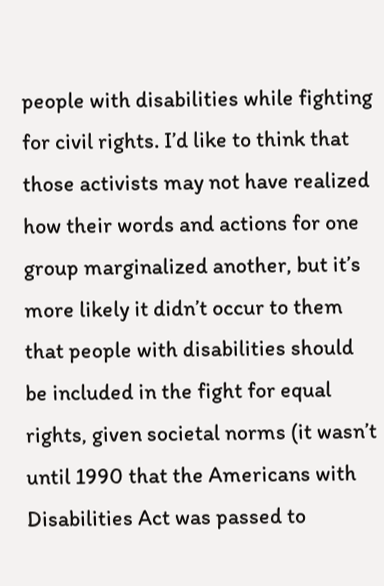people with disabilities while fighting for civil rights. I’d like to think that those activists may not have realized how their words and actions for one group marginalized another, but it’s more likely it didn’t occur to them that people with disabilities should be included in the fight for equal rights, given societal norms (it wasn’t until 1990 that the Americans with Disabilities Act was passed to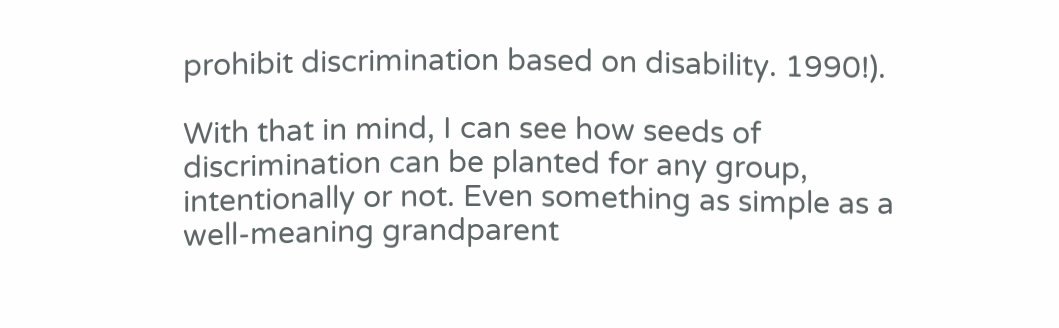prohibit discrimination based on disability. 1990!).

With that in mind, I can see how seeds of discrimination can be planted for any group, intentionally or not. Even something as simple as a well-meaning grandparent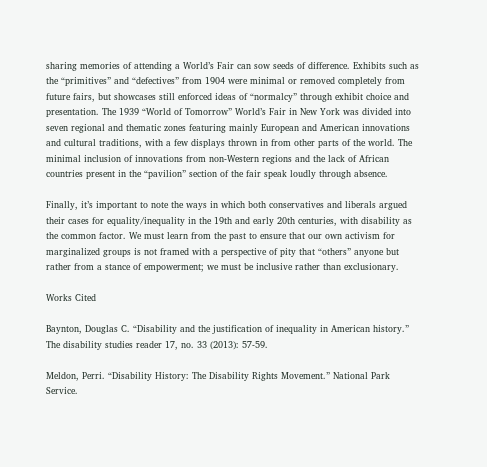sharing memories of attending a World’s Fair can sow seeds of difference. Exhibits such as the “primitives” and “defectives” from 1904 were minimal or removed completely from future fairs, but showcases still enforced ideas of “normalcy” through exhibit choice and presentation. The 1939 “World of Tomorrow” World’s Fair in New York was divided into seven regional and thematic zones featuring mainly European and American innovations and cultural traditions, with a few displays thrown in from other parts of the world. The minimal inclusion of innovations from non-Western regions and the lack of African countries present in the “pavilion” section of the fair speak loudly through absence.

Finally, it’s important to note the ways in which both conservatives and liberals argued their cases for equality/inequality in the 19th and early 20th centuries, with disability as the common factor. We must learn from the past to ensure that our own activism for marginalized groups is not framed with a perspective of pity that “others” anyone but rather from a stance of empowerment; we must be inclusive rather than exclusionary.

Works Cited

Baynton, Douglas C. “Disability and the justification of inequality in American history.” The disability studies reader 17, no. 33 (2013): 57-59.

Meldon, Perri. “Disability History: The Disability Rights Movement.” National Park Service.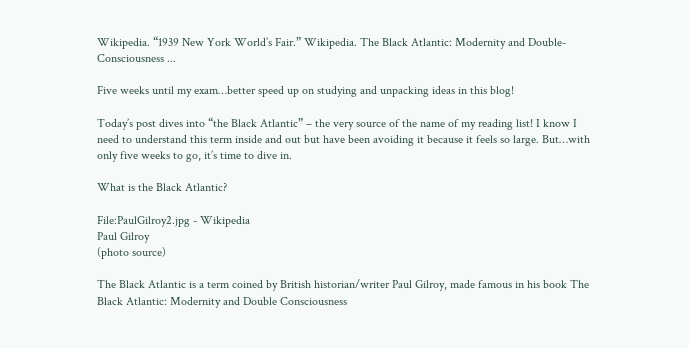Wikipedia. “1939 New York World’s Fair.” Wikipedia. The Black Atlantic: Modernity and Double-Consciousness ...

Five weeks until my exam…better speed up on studying and unpacking ideas in this blog!

Today’s post dives into “the Black Atlantic” – the very source of the name of my reading list! I know I need to understand this term inside and out but have been avoiding it because it feels so large. But…with only five weeks to go, it’s time to dive in.

What is the Black Atlantic?

File:PaulGilroy2.jpg - Wikipedia
Paul Gilroy
(photo source)

The Black Atlantic is a term coined by British historian/writer Paul Gilroy, made famous in his book The Black Atlantic: Modernity and Double Consciousness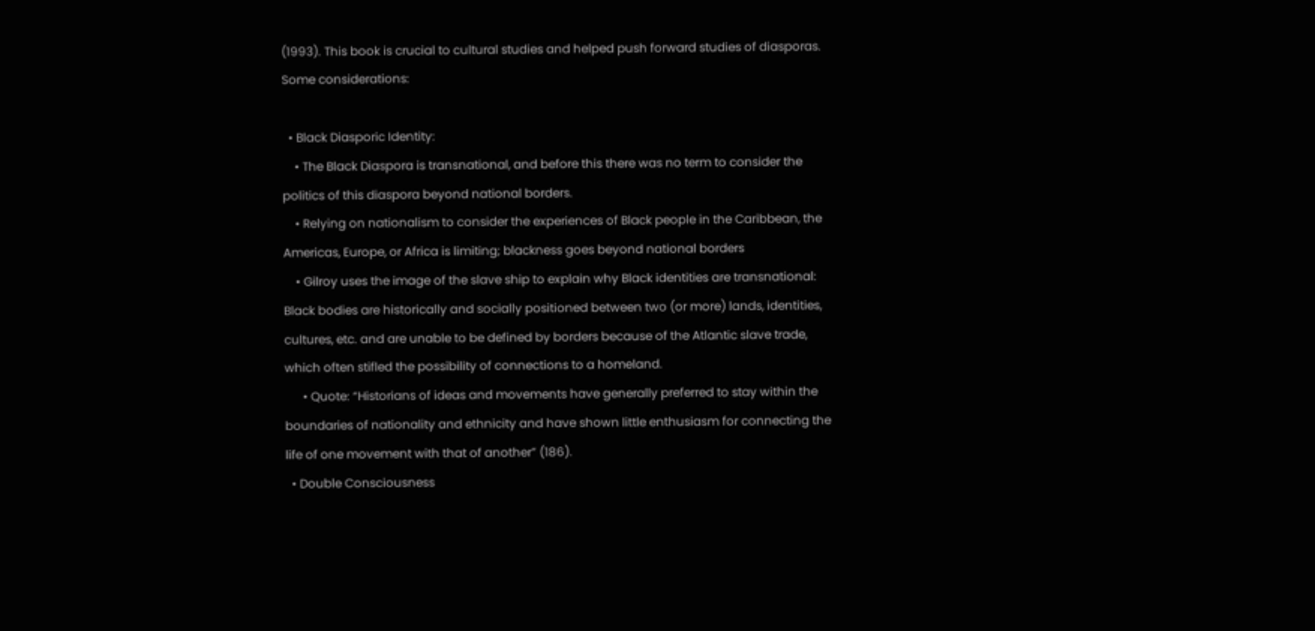(1993). This book is crucial to cultural studies and helped push forward studies of diasporas. Some considerations:

  • Black Diasporic Identity:
    • The Black Diaspora is transnational, and before this there was no term to consider the politics of this diaspora beyond national borders.
    • Relying on nationalism to consider the experiences of Black people in the Caribbean, the Americas, Europe, or Africa is limiting; blackness goes beyond national borders
    • Gilroy uses the image of the slave ship to explain why Black identities are transnational: Black bodies are historically and socially positioned between two (or more) lands, identities, cultures, etc. and are unable to be defined by borders because of the Atlantic slave trade, which often stifled the possibility of connections to a homeland.
      • Quote: “Historians of ideas and movements have generally preferred to stay within the boundaries of nationality and ethnicity and have shown little enthusiasm for connecting the life of one movement with that of another” (186).
  • Double Consciousness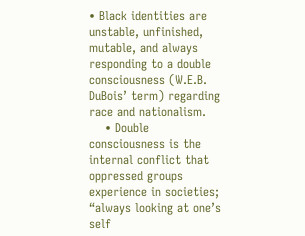• Black identities are unstable, unfinished, mutable, and always responding to a double consciousness (W.E.B. DuBois’ term) regarding race and nationalism.
    • Double consciousness is the internal conflict that oppressed groups experience in societies; “always looking at one’s self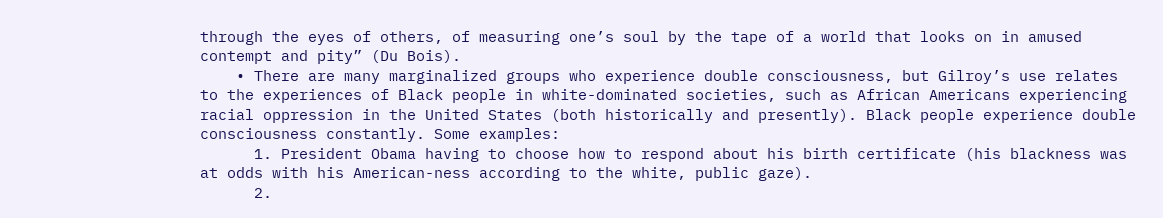through the eyes of others, of measuring one’s soul by the tape of a world that looks on in amused contempt and pity” (Du Bois).
    • There are many marginalized groups who experience double consciousness, but Gilroy’s use relates to the experiences of Black people in white-dominated societies, such as African Americans experiencing racial oppression in the United States (both historically and presently). Black people experience double consciousness constantly. Some examples:
      1. President Obama having to choose how to respond about his birth certificate (his blackness was at odds with his American-ness according to the white, public gaze).
      2.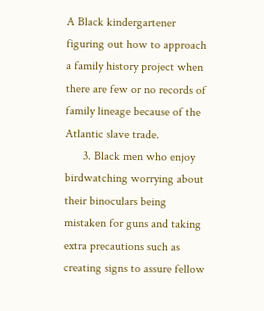A Black kindergartener figuring out how to approach a family history project when there are few or no records of family lineage because of the Atlantic slave trade.
      3. Black men who enjoy birdwatching worrying about their binoculars being mistaken for guns and taking extra precautions such as creating signs to assure fellow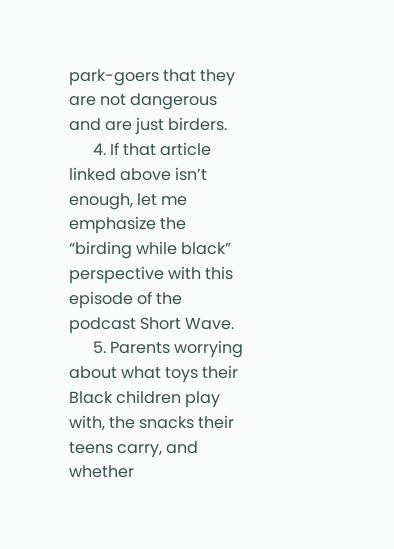park-goers that they are not dangerous and are just birders.
      4. If that article linked above isn’t enough, let me emphasize the “birding while black” perspective with this episode of the podcast Short Wave.
      5. Parents worrying about what toys their Black children play with, the snacks their teens carry, and whether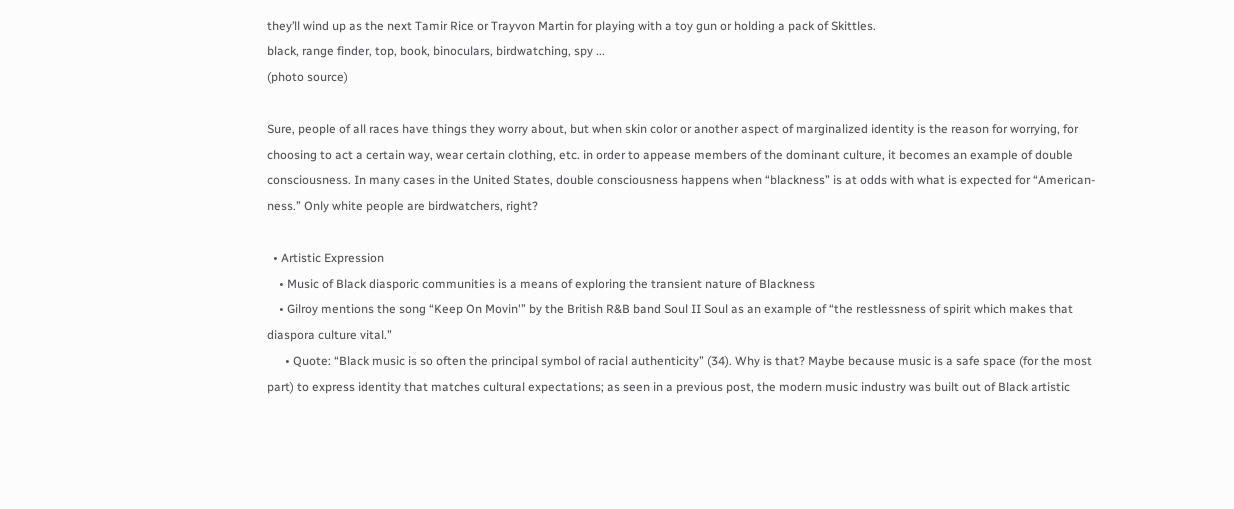they’ll wind up as the next Tamir Rice or Trayvon Martin for playing with a toy gun or holding a pack of Skittles.
black, range finder, top, book, binoculars, birdwatching, spy ...
(photo source)

Sure, people of all races have things they worry about, but when skin color or another aspect of marginalized identity is the reason for worrying, for choosing to act a certain way, wear certain clothing, etc. in order to appease members of the dominant culture, it becomes an example of double consciousness. In many cases in the United States, double consciousness happens when “blackness” is at odds with what is expected for “American-ness.” Only white people are birdwatchers, right?

  • Artistic Expression
    • Music of Black diasporic communities is a means of exploring the transient nature of Blackness
    • Gilroy mentions the song “Keep On Movin'” by the British R&B band Soul II Soul as an example of “the restlessness of spirit which makes that diaspora culture vital.”
      • Quote: “Black music is so often the principal symbol of racial authenticity” (34). Why is that? Maybe because music is a safe space (for the most part) to express identity that matches cultural expectations; as seen in a previous post, the modern music industry was built out of Black artistic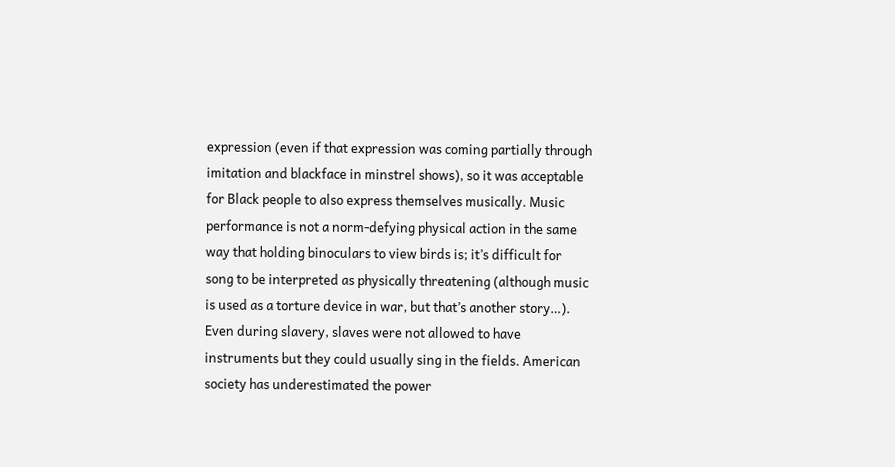expression (even if that expression was coming partially through imitation and blackface in minstrel shows), so it was acceptable for Black people to also express themselves musically. Music performance is not a norm-defying physical action in the same way that holding binoculars to view birds is; it’s difficult for song to be interpreted as physically threatening (although music is used as a torture device in war, but that’s another story…). Even during slavery, slaves were not allowed to have instruments but they could usually sing in the fields. American society has underestimated the power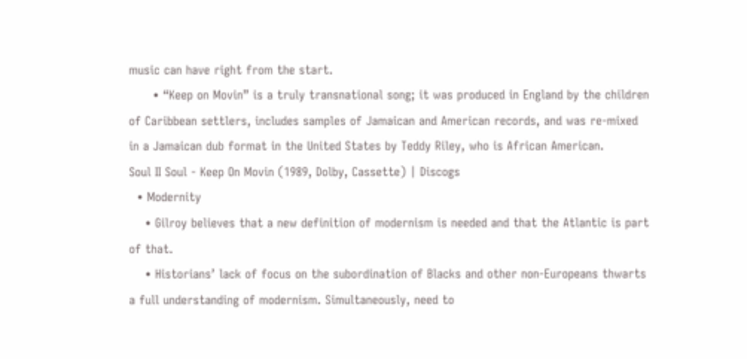music can have right from the start.
      • “Keep on Movin” is a truly transnational song; it was produced in England by the children of Caribbean settlers, includes samples of Jamaican and American records, and was re-mixed in a Jamaican dub format in the United States by Teddy Riley, who is African American.
Soul II Soul - Keep On Movin (1989, Dolby, Cassette) | Discogs
  • Modernity
    • Gilroy believes that a new definition of modernism is needed and that the Atlantic is part of that.
    • Historians’ lack of focus on the subordination of Blacks and other non-Europeans thwarts a full understanding of modernism. Simultaneously, need to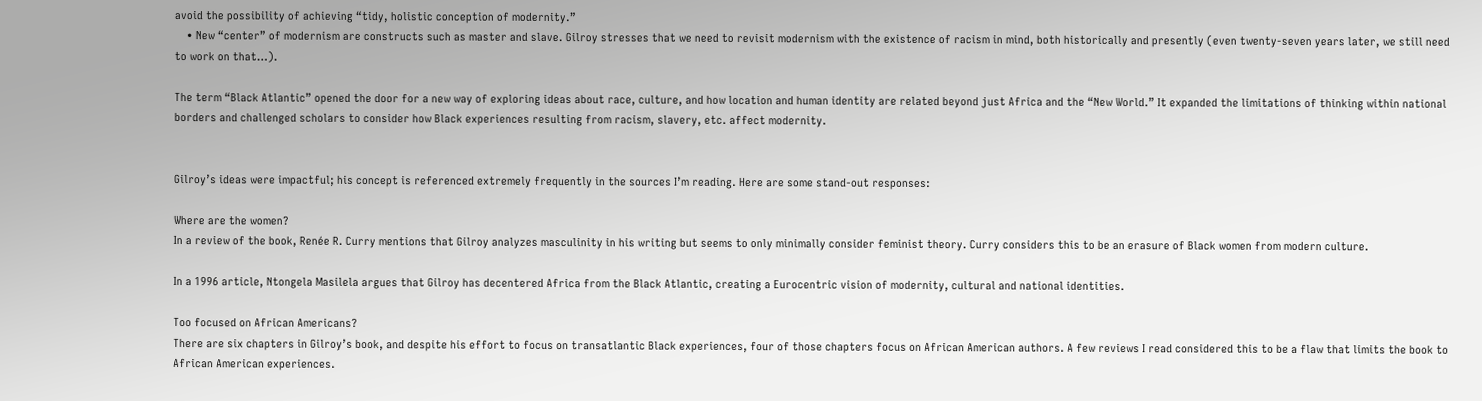avoid the possibility of achieving “tidy, holistic conception of modernity.”
    • New “center” of modernism are constructs such as master and slave. Gilroy stresses that we need to revisit modernism with the existence of racism in mind, both historically and presently (even twenty-seven years later, we still need to work on that…).

The term “Black Atlantic” opened the door for a new way of exploring ideas about race, culture, and how location and human identity are related beyond just Africa and the “New World.” It expanded the limitations of thinking within national borders and challenged scholars to consider how Black experiences resulting from racism, slavery, etc. affect modernity.


Gilroy’s ideas were impactful; his concept is referenced extremely frequently in the sources I’m reading. Here are some stand-out responses:

Where are the women?
In a review of the book, Renée R. Curry mentions that Gilroy analyzes masculinity in his writing but seems to only minimally consider feminist theory. Curry considers this to be an erasure of Black women from modern culture.

In a 1996 article, Ntongela Masilela argues that Gilroy has decentered Africa from the Black Atlantic, creating a Eurocentric vision of modernity, cultural and national identities.

Too focused on African Americans?
There are six chapters in Gilroy’s book, and despite his effort to focus on transatlantic Black experiences, four of those chapters focus on African American authors. A few reviews I read considered this to be a flaw that limits the book to African American experiences.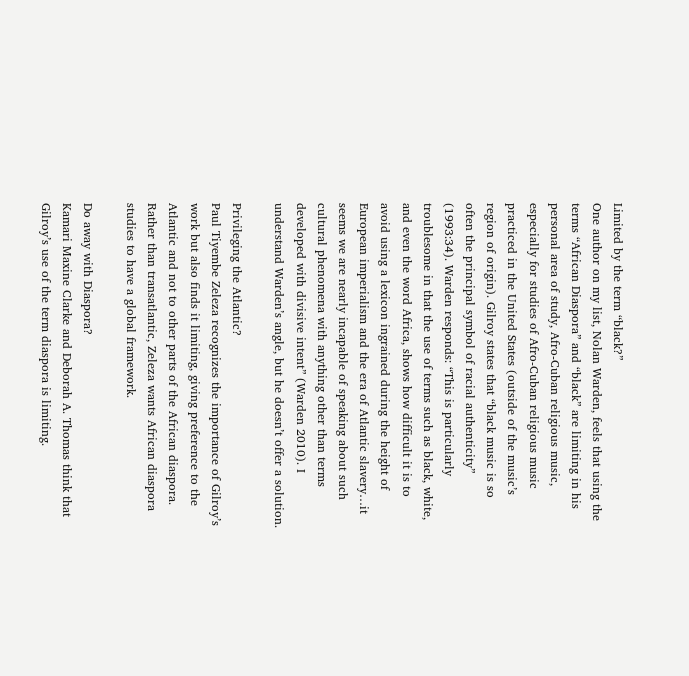Limited by the term “black?”
One author on my list, Nolan Warden, feels that using the terms “African Diaspora” and “black” are limiting in his personal area of study, Afro-Cuban religious music, especially for studies of Afro-Cuban religious music practiced in the United States (outside of the music’s region of origin). Gilroy states that “black music is so often the principal symbol of racial authenticity” (1993:34). Warden responds: “This is particularly troublesome in that the use of terms such as black, white, and even the word Africa, shows how difficult it is to avoid using a lexicon ingrained during the height of European imperialism and the era of Atlantic slavery…it seems we are nearly incapable of speaking about such cultural phenomena with anything other than terms developed with divisive intent” (Warden 2010). I understand Warden’s angle, but he doesn’t offer a solution.

Privileging the Atlantic?
Paul Tiyembe Zeleza recognizes the importance of Gilroy’s work but also finds it limiting, giving preference to the Atlantic and not to other parts of the African diaspora. Rather than transatlantic, Zeleza wants African diaspora studies to have a global framework.

Do away with Diaspora?
Kamari Maxine Clarke and Deborah A. Thomas think that Gilroy’s use of the term diaspora is limiting.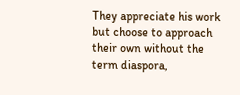They appreciate his work but choose to approach their own without the term diaspora,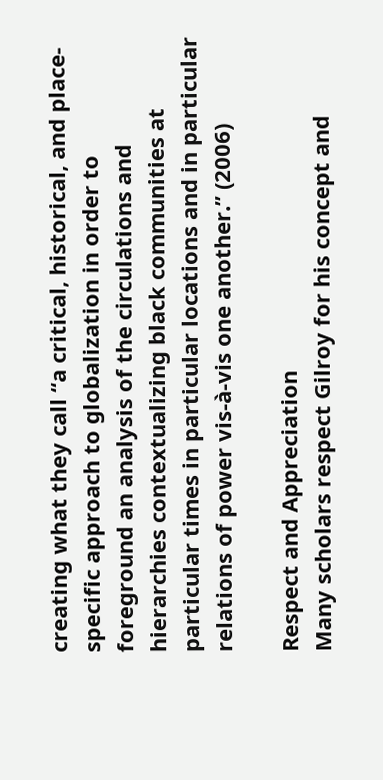creating what they call “a critical, historical, and place-specific approach to globalization in order to foreground an analysis of the circulations and hierarchies contextualizing black communities at particular times in particular locations and in particular relations of power vis-à-vis one another.” (2006)

Respect and Appreciation
Many scholars respect Gilroy for his concept and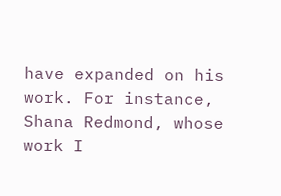have expanded on his work. For instance, Shana Redmond, whose work I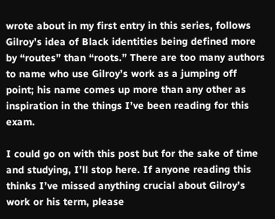wrote about in my first entry in this series, follows Gilroy’s idea of Black identities being defined more by “routes” than “roots.” There are too many authors to name who use Gilroy’s work as a jumping off point; his name comes up more than any other as inspiration in the things I’ve been reading for this exam.

I could go on with this post but for the sake of time and studying, I’ll stop here. If anyone reading this thinks I’ve missed anything crucial about Gilroy’s work or his term, please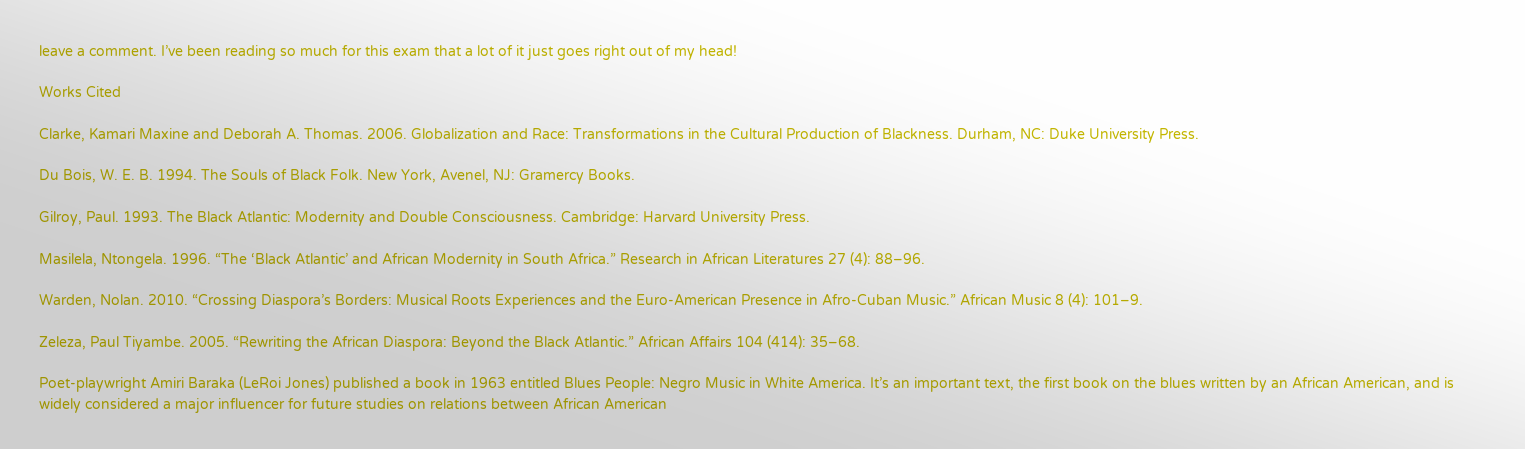leave a comment. I’ve been reading so much for this exam that a lot of it just goes right out of my head!

Works Cited

Clarke, Kamari Maxine and Deborah A. Thomas. 2006. Globalization and Race: Transformations in the Cultural Production of Blackness. Durham, NC: Duke University Press.

Du Bois, W. E. B. 1994. The Souls of Black Folk. New York, Avenel, NJ: Gramercy Books.

Gilroy, Paul. 1993. The Black Atlantic: Modernity and Double Consciousness. Cambridge: Harvard University Press.

Masilela, Ntongela. 1996. “The ‘Black Atlantic’ and African Modernity in South Africa.” Research in African Literatures 27 (4): 88–96.

Warden, Nolan. 2010. “Crossing Diaspora’s Borders: Musical Roots Experiences and the Euro-American Presence in Afro-Cuban Music.” African Music 8 (4): 101–9.

Zeleza, Paul Tiyambe. 2005. “Rewriting the African Diaspora: Beyond the Black Atlantic.” African Affairs 104 (414): 35–68.

Poet-playwright Amiri Baraka (LeRoi Jones) published a book in 1963 entitled Blues People: Negro Music in White America. It’s an important text, the first book on the blues written by an African American, and is widely considered a major influencer for future studies on relations between African American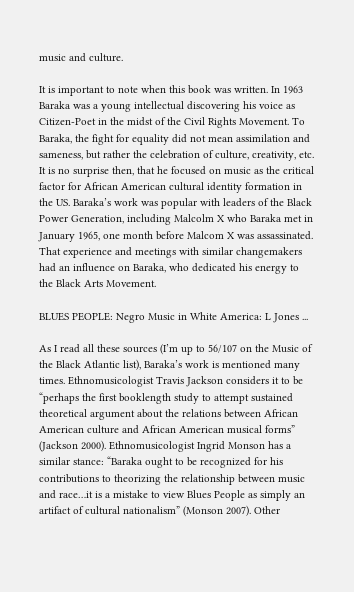music and culture.

It is important to note when this book was written. In 1963 Baraka was a young intellectual discovering his voice as Citizen-Poet in the midst of the Civil Rights Movement. To Baraka, the fight for equality did not mean assimilation and sameness, but rather the celebration of culture, creativity, etc. It is no surprise then, that he focused on music as the critical factor for African American cultural identity formation in the US. Baraka’s work was popular with leaders of the Black Power Generation, including Malcolm X who Baraka met in January 1965, one month before Malcom X was assassinated. That experience and meetings with similar changemakers had an influence on Baraka, who dedicated his energy to the Black Arts Movement.

BLUES PEOPLE: Negro Music in White America: L Jones ...

As I read all these sources (I’m up to 56/107 on the Music of the Black Atlantic list), Baraka’s work is mentioned many times. Ethnomusicologist Travis Jackson considers it to be “perhaps the first booklength study to attempt sustained theoretical argument about the relations between African American culture and African American musical forms” (Jackson 2000). Ethnomusicologist Ingrid Monson has a similar stance: “Baraka ought to be recognized for his contributions to theorizing the relationship between music and race…it is a mistake to view Blues People as simply an artifact of cultural nationalism” (Monson 2007). Other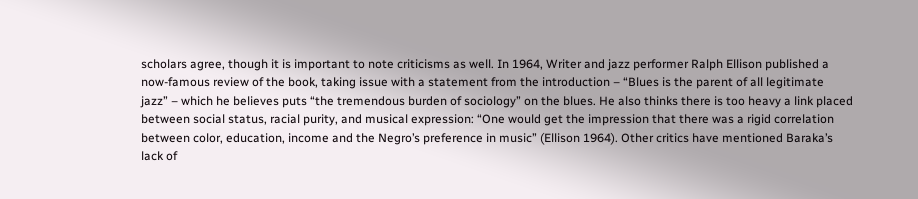scholars agree, though it is important to note criticisms as well. In 1964, Writer and jazz performer Ralph Ellison published a now-famous review of the book, taking issue with a statement from the introduction – “Blues is the parent of all legitimate jazz” – which he believes puts “the tremendous burden of sociology” on the blues. He also thinks there is too heavy a link placed between social status, racial purity, and musical expression: “One would get the impression that there was a rigid correlation between color, education, income and the Negro’s preference in music” (Ellison 1964). Other critics have mentioned Baraka’s lack of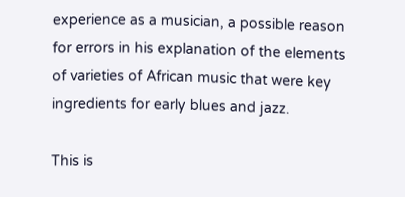experience as a musician, a possible reason for errors in his explanation of the elements of varieties of African music that were key ingredients for early blues and jazz.

This is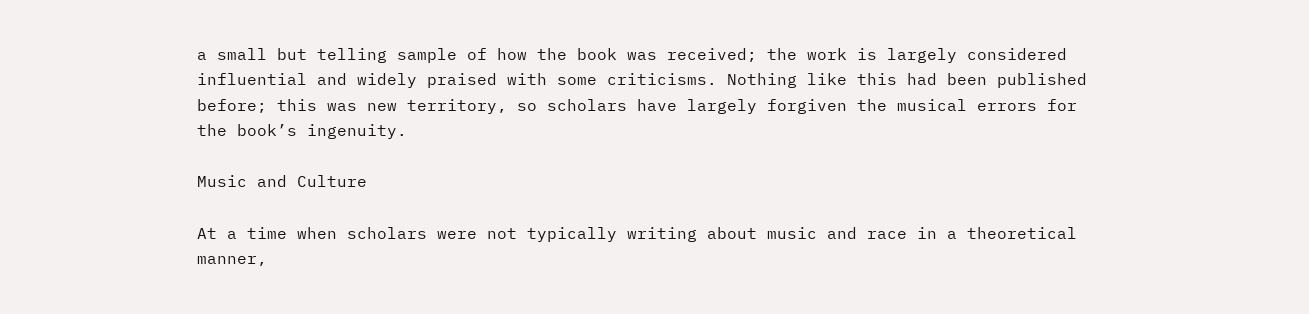a small but telling sample of how the book was received; the work is largely considered influential and widely praised with some criticisms. Nothing like this had been published before; this was new territory, so scholars have largely forgiven the musical errors for the book’s ingenuity.

Music and Culture

At a time when scholars were not typically writing about music and race in a theoretical manner,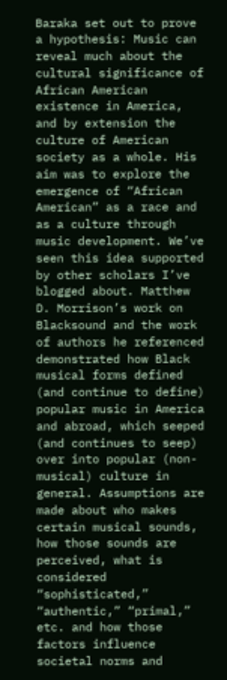Baraka set out to prove a hypothesis: Music can reveal much about the cultural significance of African American existence in America, and by extension the culture of American society as a whole. His aim was to explore the emergence of “African American” as a race and as a culture through music development. We’ve seen this idea supported by other scholars I’ve blogged about. Matthew D. Morrison’s work on Blacksound and the work of authors he referenced demonstrated how Black musical forms defined (and continue to define) popular music in America and abroad, which seeped (and continues to seep) over into popular (non-musical) culture in general. Assumptions are made about who makes certain musical sounds, how those sounds are perceived, what is considered “sophisticated,” “authentic,” “primal,” etc. and how those factors influence societal norms and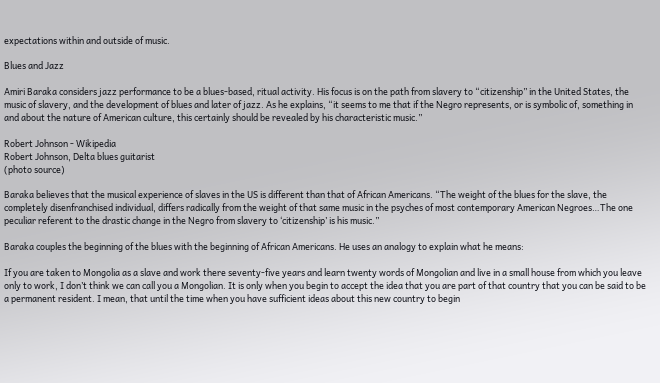expectations within and outside of music.

Blues and Jazz

Amiri Baraka considers jazz performance to be a blues-based, ritual activity. His focus is on the path from slavery to “citizenship” in the United States, the music of slavery, and the development of blues and later of jazz. As he explains, “it seems to me that if the Negro represents, or is symbolic of, something in and about the nature of American culture, this certainly should be revealed by his characteristic music.”

Robert Johnson - Wikipedia
Robert Johnson, Delta blues guitarist
(photo source)

Baraka believes that the musical experience of slaves in the US is different than that of African Americans. “The weight of the blues for the slave, the completely disenfranchised individual, differs radically from the weight of that same music in the psyches of most contemporary American Negroes…The one peculiar referent to the drastic change in the Negro from slavery to ‘citizenship’ is his music.”

Baraka couples the beginning of the blues with the beginning of African Americans. He uses an analogy to explain what he means:

If you are taken to Mongolia as a slave and work there seventy-five years and learn twenty words of Mongolian and live in a small house from which you leave only to work, I don’t think we can call you a Mongolian. It is only when you begin to accept the idea that you are part of that country that you can be said to be a permanent resident. I mean, that until the time when you have sufficient ideas about this new country to begin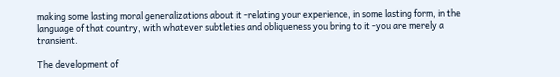making some lasting moral generalizations about it -relating your experience, in some lasting form, in the language of that country, with whatever subtleties and obliqueness you bring to it -you are merely a transient.

The development of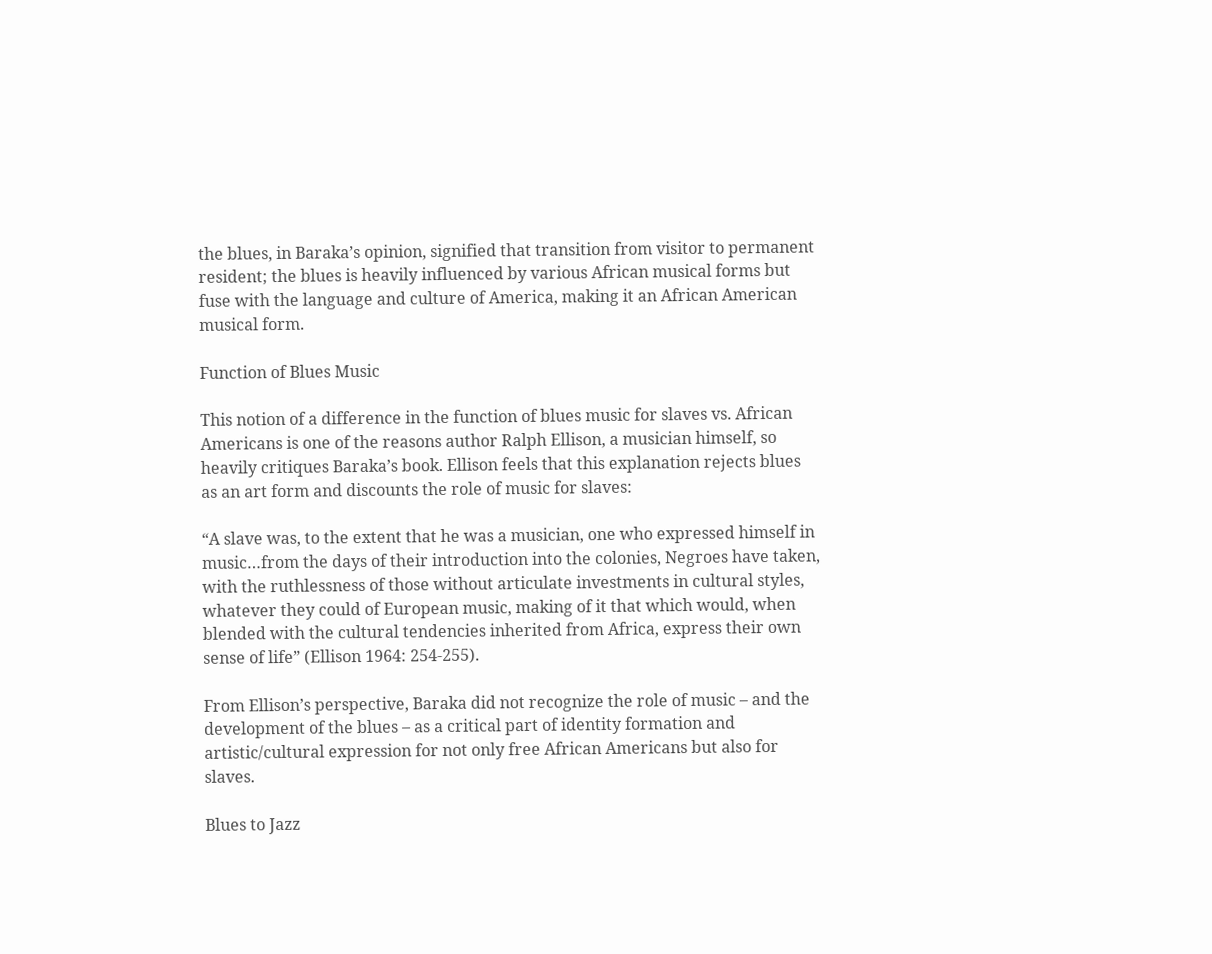the blues, in Baraka’s opinion, signified that transition from visitor to permanent resident; the blues is heavily influenced by various African musical forms but fuse with the language and culture of America, making it an African American musical form.

Function of Blues Music

This notion of a difference in the function of blues music for slaves vs. African Americans is one of the reasons author Ralph Ellison, a musician himself, so heavily critiques Baraka’s book. Ellison feels that this explanation rejects blues as an art form and discounts the role of music for slaves:

“A slave was, to the extent that he was a musician, one who expressed himself in music…from the days of their introduction into the colonies, Negroes have taken, with the ruthlessness of those without articulate investments in cultural styles, whatever they could of European music, making of it that which would, when blended with the cultural tendencies inherited from Africa, express their own sense of life” (Ellison 1964: 254-255).

From Ellison’s perspective, Baraka did not recognize the role of music – and the development of the blues – as a critical part of identity formation and artistic/cultural expression for not only free African Americans but also for slaves.

Blues to Jazz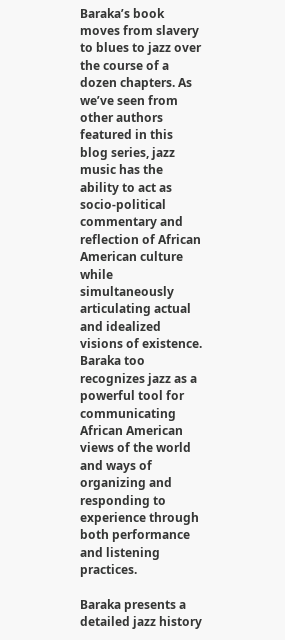Baraka’s book moves from slavery to blues to jazz over the course of a dozen chapters. As we’ve seen from other authors featured in this blog series, jazz music has the ability to act as socio-political commentary and reflection of African American culture while simultaneously articulating actual and idealized visions of existence. Baraka too recognizes jazz as a powerful tool for communicating African American views of the world and ways of organizing and responding to experience through both performance and listening practices.

Baraka presents a detailed jazz history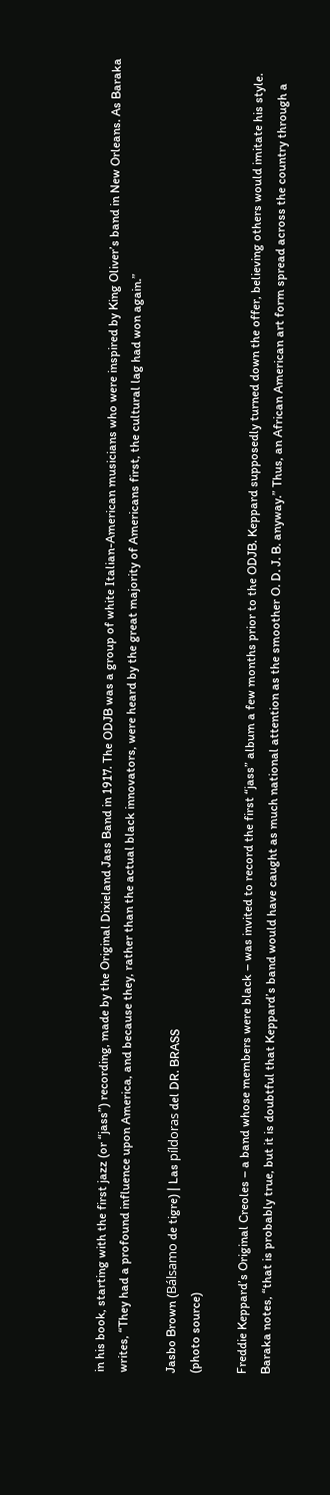in his book, starting with the first jazz (or “jass”) recording, made by the Original Dixieland Jass Band in 1917. The ODJB was a group of white Italian-American musicians who were inspired by King Oliver’s band in New Orleans. As Baraka writes, “They had a profound influence upon America, and because they, rather than the actual black innovators, were heard by the great majority of Americans first, the cultural lag had won again.”

Jasbo Brown (Bálsamo de tigre) | Las píldoras del DR. BRASS
(photo source)

Freddie Keppard’s Original Creoles – a band whose members were black – was invited to record the first “jass” album a few months prior to the ODJB. Keppard supposedly turned down the offer, believing others would imitate his style. Baraka notes, “that is probably true, but it is doubtful that Keppard’s band would have caught as much national attention as the smoother O. D. J. B. anyway.” Thus, an African American art form spread across the country through a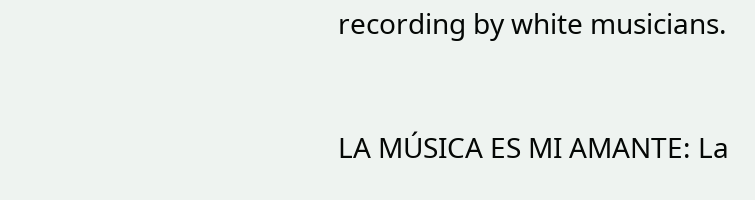recording by white musicians.

LA MÚSICA ES MI AMANTE: La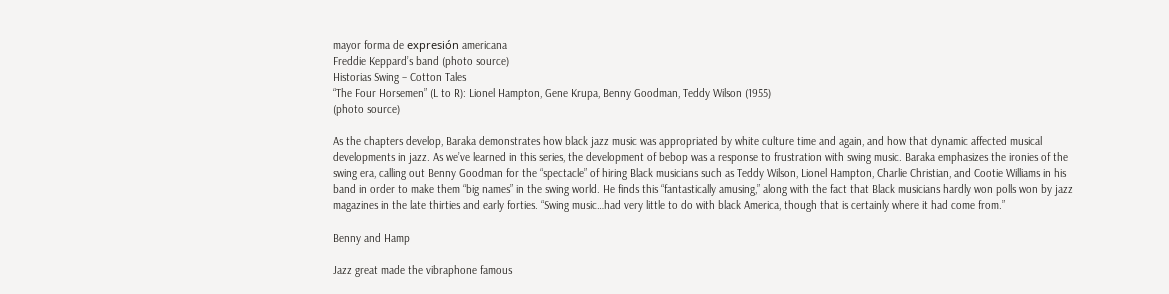mayor forma de expresión americana
Freddie Keppard’s band (photo source)
Historias Swing – Cotton Tales
“The Four Horsemen” (L to R): Lionel Hampton, Gene Krupa, Benny Goodman, Teddy Wilson (1955)
(photo source)

As the chapters develop, Baraka demonstrates how black jazz music was appropriated by white culture time and again, and how that dynamic affected musical developments in jazz. As we’ve learned in this series, the development of bebop was a response to frustration with swing music. Baraka emphasizes the ironies of the swing era, calling out Benny Goodman for the “spectacle” of hiring Black musicians such as Teddy Wilson, Lionel Hampton, Charlie Christian, and Cootie Williams in his band in order to make them “big names” in the swing world. He finds this “fantastically amusing,” along with the fact that Black musicians hardly won polls won by jazz magazines in the late thirties and early forties. “Swing music…had very little to do with black America, though that is certainly where it had come from.”

Benny and Hamp

Jazz great made the vibraphone famous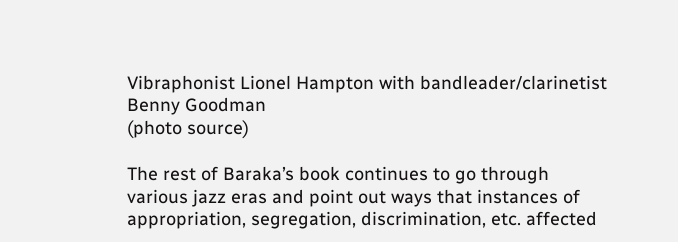Vibraphonist Lionel Hampton with bandleader/clarinetist Benny Goodman
(photo source)

The rest of Baraka’s book continues to go through various jazz eras and point out ways that instances of appropriation, segregation, discrimination, etc. affected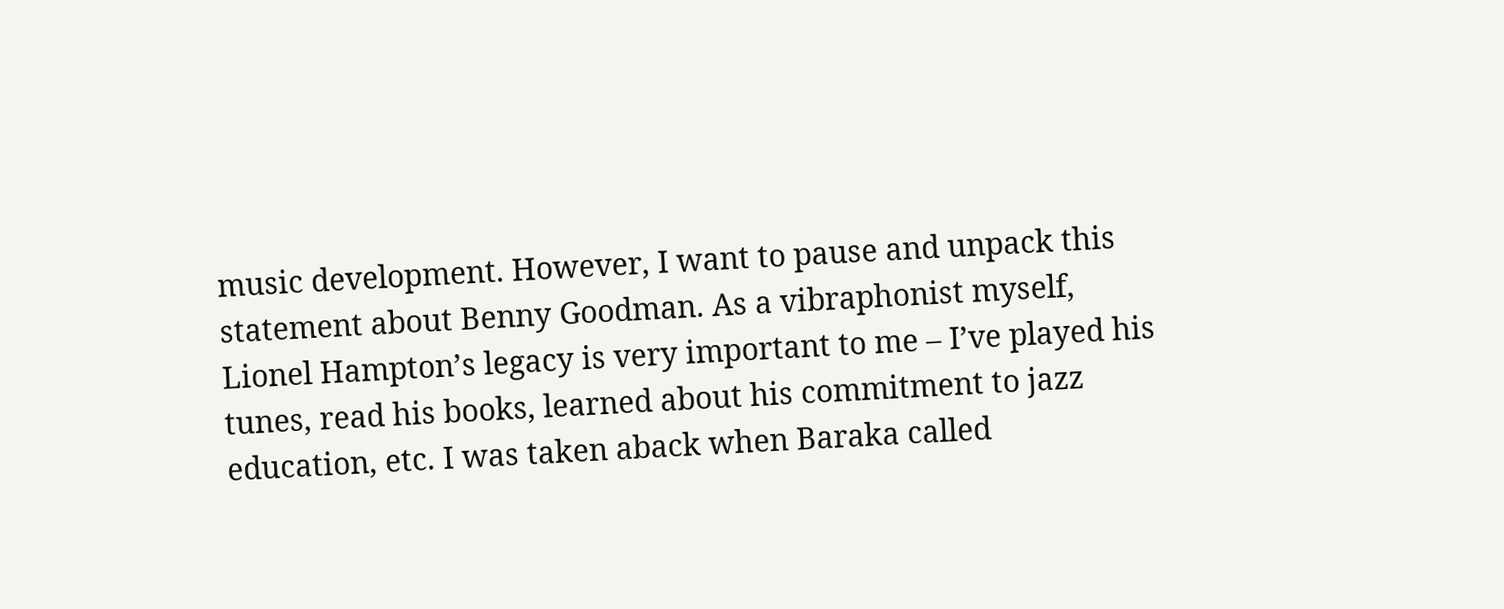music development. However, I want to pause and unpack this statement about Benny Goodman. As a vibraphonist myself, Lionel Hampton’s legacy is very important to me – I’ve played his tunes, read his books, learned about his commitment to jazz education, etc. I was taken aback when Baraka called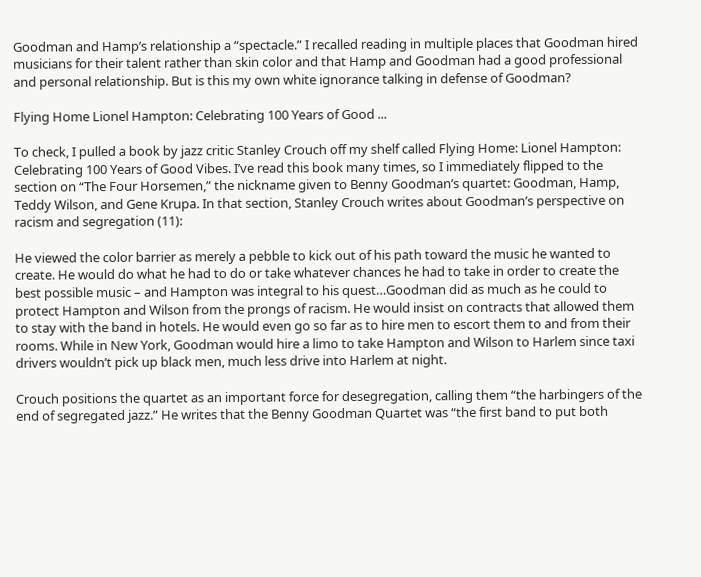Goodman and Hamp’s relationship a “spectacle.” I recalled reading in multiple places that Goodman hired musicians for their talent rather than skin color and that Hamp and Goodman had a good professional and personal relationship. But is this my own white ignorance talking in defense of Goodman?

Flying Home Lionel Hampton: Celebrating 100 Years of Good ...

To check, I pulled a book by jazz critic Stanley Crouch off my shelf called Flying Home: Lionel Hampton: Celebrating 100 Years of Good Vibes. I’ve read this book many times, so I immediately flipped to the section on “The Four Horsemen,” the nickname given to Benny Goodman’s quartet: Goodman, Hamp, Teddy Wilson, and Gene Krupa. In that section, Stanley Crouch writes about Goodman’s perspective on racism and segregation (11):

He viewed the color barrier as merely a pebble to kick out of his path toward the music he wanted to create. He would do what he had to do or take whatever chances he had to take in order to create the best possible music – and Hampton was integral to his quest…Goodman did as much as he could to protect Hampton and Wilson from the prongs of racism. He would insist on contracts that allowed them to stay with the band in hotels. He would even go so far as to hire men to escort them to and from their rooms. While in New York, Goodman would hire a limo to take Hampton and Wilson to Harlem since taxi drivers wouldn’t pick up black men, much less drive into Harlem at night.

Crouch positions the quartet as an important force for desegregation, calling them “the harbingers of the end of segregated jazz.” He writes that the Benny Goodman Quartet was “the first band to put both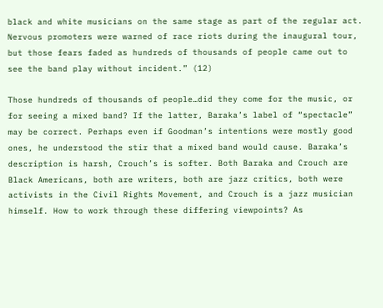black and white musicians on the same stage as part of the regular act. Nervous promoters were warned of race riots during the inaugural tour, but those fears faded as hundreds of thousands of people came out to see the band play without incident.” (12)

Those hundreds of thousands of people…did they come for the music, or for seeing a mixed band? If the latter, Baraka’s label of “spectacle” may be correct. Perhaps even if Goodman’s intentions were mostly good ones, he understood the stir that a mixed band would cause. Baraka’s description is harsh, Crouch’s is softer. Both Baraka and Crouch are Black Americans, both are writers, both are jazz critics, both were activists in the Civil Rights Movement, and Crouch is a jazz musician himself. How to work through these differing viewpoints? As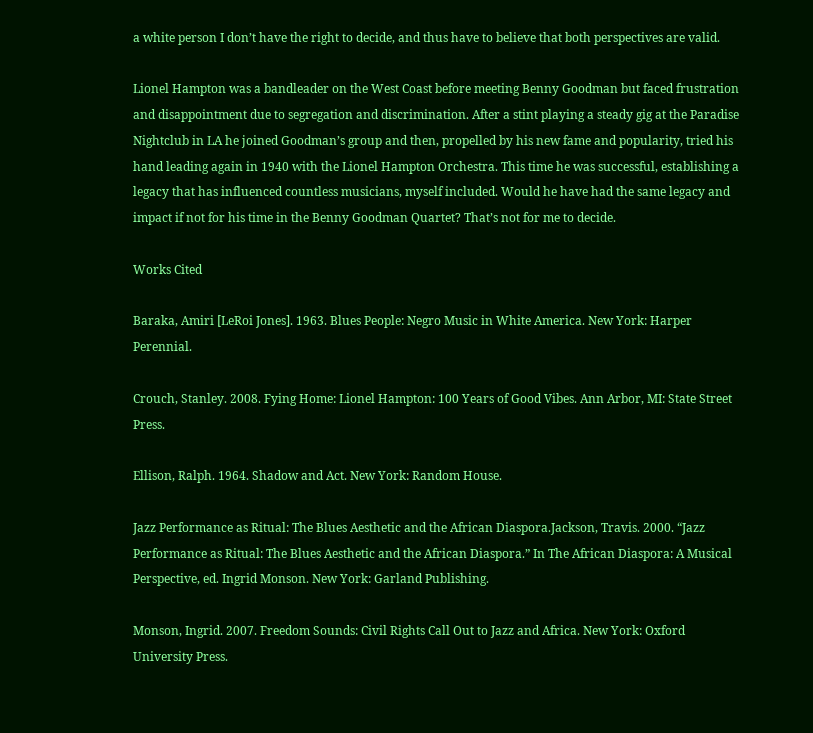a white person I don’t have the right to decide, and thus have to believe that both perspectives are valid.

Lionel Hampton was a bandleader on the West Coast before meeting Benny Goodman but faced frustration and disappointment due to segregation and discrimination. After a stint playing a steady gig at the Paradise Nightclub in LA he joined Goodman’s group and then, propelled by his new fame and popularity, tried his hand leading again in 1940 with the Lionel Hampton Orchestra. This time he was successful, establishing a legacy that has influenced countless musicians, myself included. Would he have had the same legacy and impact if not for his time in the Benny Goodman Quartet? That’s not for me to decide.

Works Cited

Baraka, Amiri [LeRoi Jones]. 1963. Blues People: Negro Music in White America. New York: Harper Perennial.

Crouch, Stanley. 2008. Fying Home: Lionel Hampton: 100 Years of Good Vibes. Ann Arbor, MI: State Street Press.

Ellison, Ralph. 1964. Shadow and Act. New York: Random House.

Jazz Performance as Ritual: The Blues Aesthetic and the African Diaspora.Jackson, Travis. 2000. “Jazz Performance as Ritual: The Blues Aesthetic and the African Diaspora.” In The African Diaspora: A Musical Perspective, ed. Ingrid Monson. New York: Garland Publishing.

Monson, Ingrid. 2007. Freedom Sounds: Civil Rights Call Out to Jazz and Africa. New York: Oxford University Press.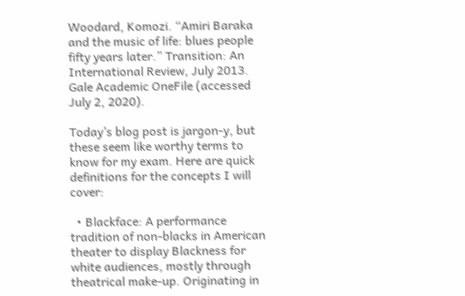Woodard, Komozi. “Amiri Baraka and the music of life: blues people fifty years later.” Transition: An International Review, July 2013. Gale Academic OneFile (accessed July 2, 2020).

Today’s blog post is jargon-y, but these seem like worthy terms to know for my exam. Here are quick definitions for the concepts I will cover:

  • Blackface: A performance tradition of non-blacks in American theater to display Blackness for white audiences, mostly through theatrical make-up. Originating in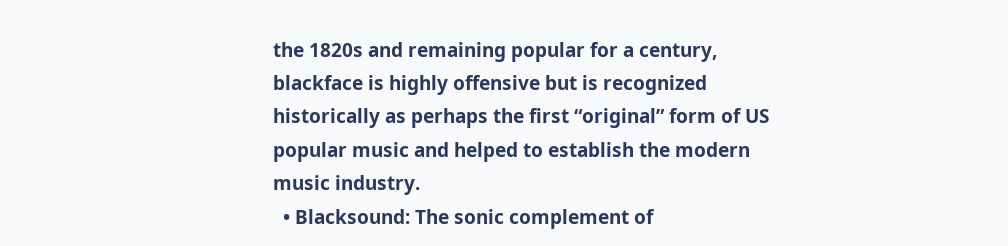the 1820s and remaining popular for a century, blackface is highly offensive but is recognized historically as perhaps the first “original” form of US popular music and helped to establish the modern music industry.
  • Blacksound: The sonic complement of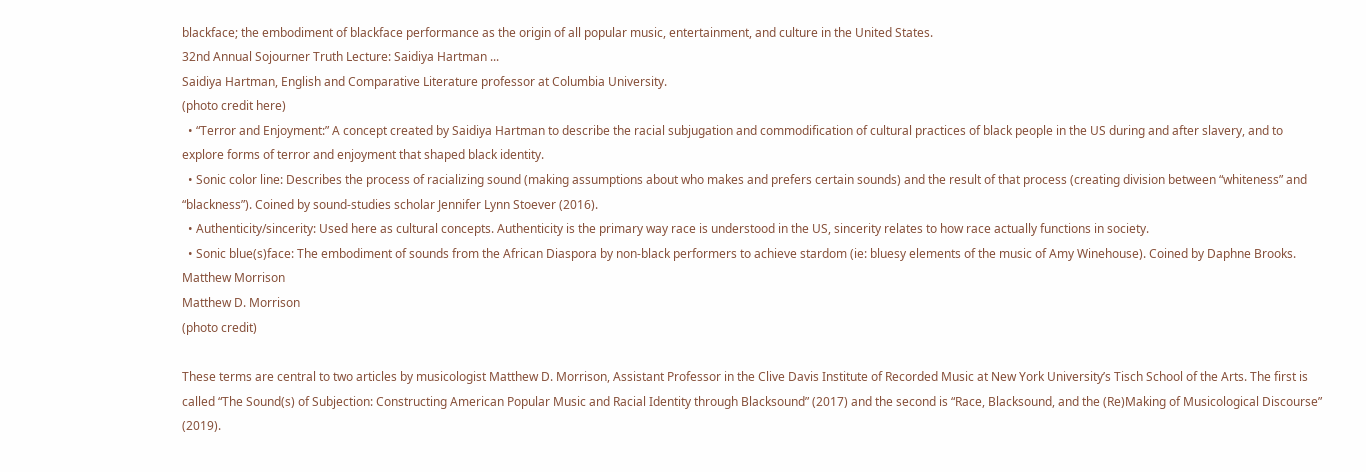blackface; the embodiment of blackface performance as the origin of all popular music, entertainment, and culture in the United States.
32nd Annual Sojourner Truth Lecture: Saidiya Hartman ...
Saidiya Hartman, English and Comparative Literature professor at Columbia University.
(photo credit here)
  • “Terror and Enjoyment:” A concept created by Saidiya Hartman to describe the racial subjugation and commodification of cultural practices of black people in the US during and after slavery, and to explore forms of terror and enjoyment that shaped black identity.
  • Sonic color line: Describes the process of racializing sound (making assumptions about who makes and prefers certain sounds) and the result of that process (creating division between “whiteness” and “blackness”). Coined by sound-studies scholar Jennifer Lynn Stoever (2016).
  • Authenticity/sincerity: Used here as cultural concepts. Authenticity is the primary way race is understood in the US, sincerity relates to how race actually functions in society.
  • Sonic blue(s)face: The embodiment of sounds from the African Diaspora by non-black performers to achieve stardom (ie: bluesy elements of the music of Amy Winehouse). Coined by Daphne Brooks.
Matthew Morrison
Matthew D. Morrison
(photo credit)

These terms are central to two articles by musicologist Matthew D. Morrison, Assistant Professor in the Clive Davis Institute of Recorded Music at New York University’s Tisch School of the Arts. The first is called “The Sound(s) of Subjection: Constructing American Popular Music and Racial Identity through Blacksound” (2017) and the second is “Race, Blacksound, and the (Re)Making of Musicological Discourse” (2019).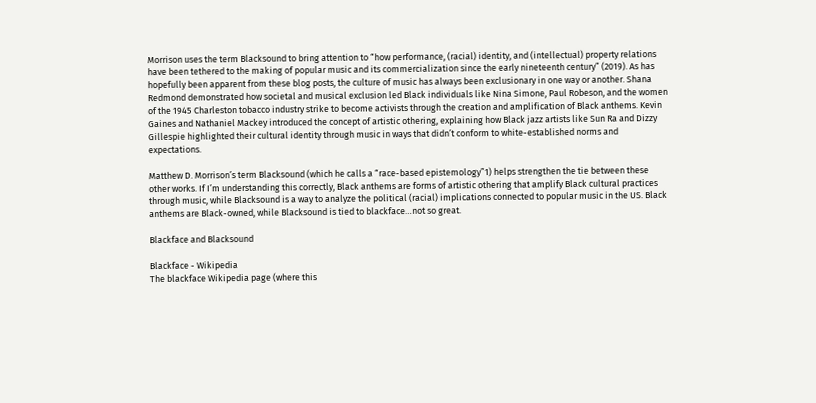Morrison uses the term Blacksound to bring attention to “how performance, (racial) identity, and (intellectual) property relations have been tethered to the making of popular music and its commercialization since the early nineteenth century” (2019). As has hopefully been apparent from these blog posts, the culture of music has always been exclusionary in one way or another. Shana Redmond demonstrated how societal and musical exclusion led Black individuals like Nina Simone, Paul Robeson, and the women of the 1945 Charleston tobacco industry strike to become activists through the creation and amplification of Black anthems. Kevin Gaines and Nathaniel Mackey introduced the concept of artistic othering, explaining how Black jazz artists like Sun Ra and Dizzy Gillespie highlighted their cultural identity through music in ways that didn’t conform to white-established norms and expectations.

Matthew D. Morrison’s term Blacksound (which he calls a “race-based epistemology”1) helps strengthen the tie between these other works. If I’m understanding this correctly, Black anthems are forms of artistic othering that amplify Black cultural practices through music, while Blacksound is a way to analyze the political (racial) implications connected to popular music in the US. Black anthems are Black-owned, while Blacksound is tied to blackface…not so great.

Blackface and Blacksound

Blackface - Wikipedia
The blackface Wikipedia page (where this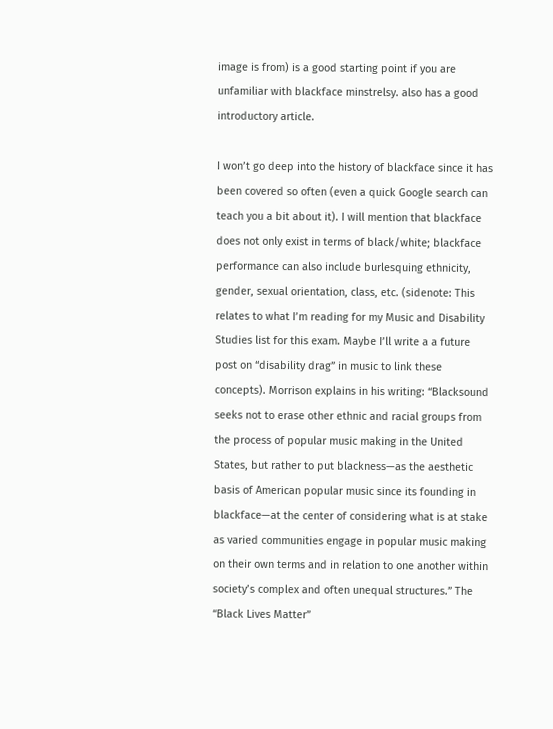image is from) is a good starting point if you are unfamiliar with blackface minstrelsy. also has a good introductory article.

I won’t go deep into the history of blackface since it has been covered so often (even a quick Google search can teach you a bit about it). I will mention that blackface does not only exist in terms of black/white; blackface performance can also include burlesquing ethnicity, gender, sexual orientation, class, etc. (sidenote: This relates to what I’m reading for my Music and Disability Studies list for this exam. Maybe I’ll write a a future post on “disability drag” in music to link these concepts). Morrison explains in his writing: “Blacksound seeks not to erase other ethnic and racial groups from the process of popular music making in the United States, but rather to put blackness—as the aesthetic basis of American popular music since its founding in blackface—at the center of considering what is at stake as varied communities engage in popular music making on their own terms and in relation to one another within society’s complex and often unequal structures.” The “Black Lives Matter”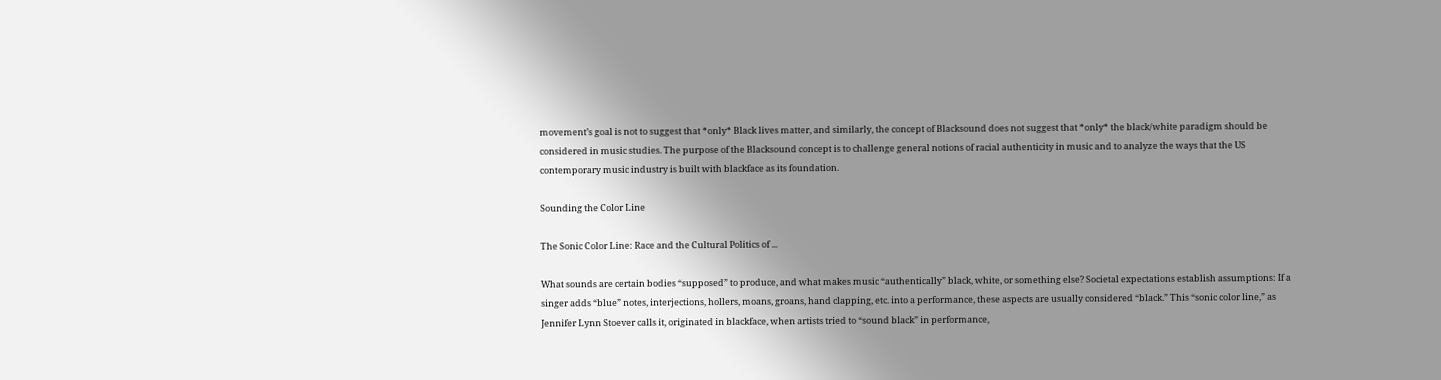movement’s goal is not to suggest that *only* Black lives matter, and similarly, the concept of Blacksound does not suggest that *only* the black/white paradigm should be considered in music studies. The purpose of the Blacksound concept is to challenge general notions of racial authenticity in music and to analyze the ways that the US contemporary music industry is built with blackface as its foundation.

Sounding the Color Line

The Sonic Color Line: Race and the Cultural Politics of ...

What sounds are certain bodies “supposed” to produce, and what makes music “authentically” black, white, or something else? Societal expectations establish assumptions: If a singer adds “blue” notes, interjections, hollers, moans, groans, hand clapping, etc. into a performance, these aspects are usually considered “black.” This “sonic color line,” as Jennifer Lynn Stoever calls it, originated in blackface, when artists tried to “sound black” in performance,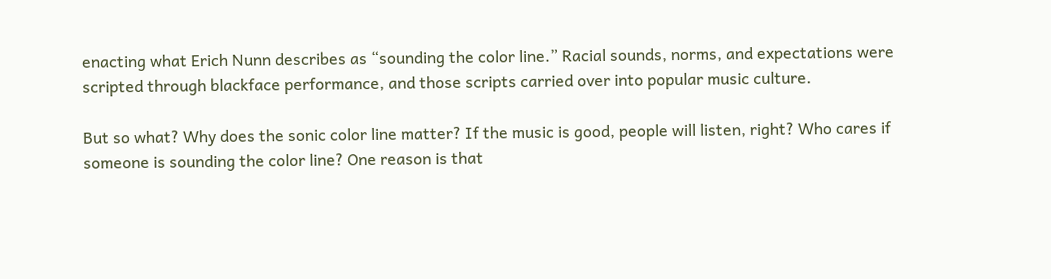enacting what Erich Nunn describes as “sounding the color line.” Racial sounds, norms, and expectations were scripted through blackface performance, and those scripts carried over into popular music culture.

But so what? Why does the sonic color line matter? If the music is good, people will listen, right? Who cares if someone is sounding the color line? One reason is that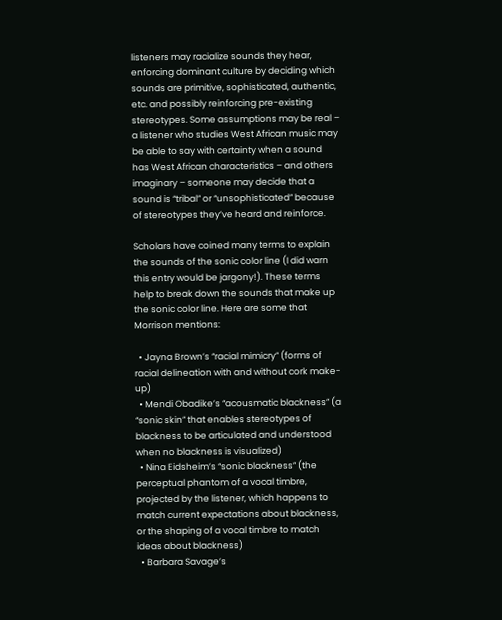listeners may racialize sounds they hear, enforcing dominant culture by deciding which sounds are primitive, sophisticated, authentic, etc. and possibly reinforcing pre-existing stereotypes. Some assumptions may be real – a listener who studies West African music may be able to say with certainty when a sound has West African characteristics – and others imaginary – someone may decide that a sound is “tribal” or “unsophisticated” because of stereotypes they’ve heard and reinforce.

Scholars have coined many terms to explain the sounds of the sonic color line (I did warn this entry would be jargony!). These terms help to break down the sounds that make up the sonic color line. Here are some that Morrison mentions:

  • Jayna Brown’s “racial mimicry” (forms of racial delineation with and without cork make-up)
  • Mendi Obadike’s “acousmatic blackness” (a “sonic skin” that enables stereotypes of blackness to be articulated and understood when no blackness is visualized)
  • Nina Eidsheim’s “sonic blackness” (the perceptual phantom of a vocal timbre, projected by the listener, which happens to match current expectations about blackness, or the shaping of a vocal timbre to match ideas about blackness)
  • Barbara Savage’s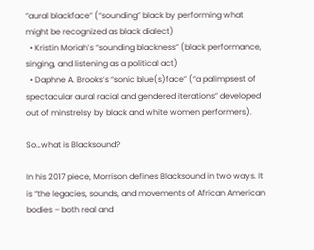“aural blackface” (“sounding” black by performing what might be recognized as black dialect)
  • Kristin Moriah’s “sounding blackness” (black performance, singing, and listening as a political act)
  • Daphne A. Brooks’s “sonic blue(s)face” (“a palimpsest of spectacular aural racial and gendered iterations” developed out of minstrelsy by black and white women performers).

So…what is Blacksound?

In his 2017 piece, Morrison defines Blacksound in two ways. It is “the legacies, sounds, and movements of African American bodies – both real and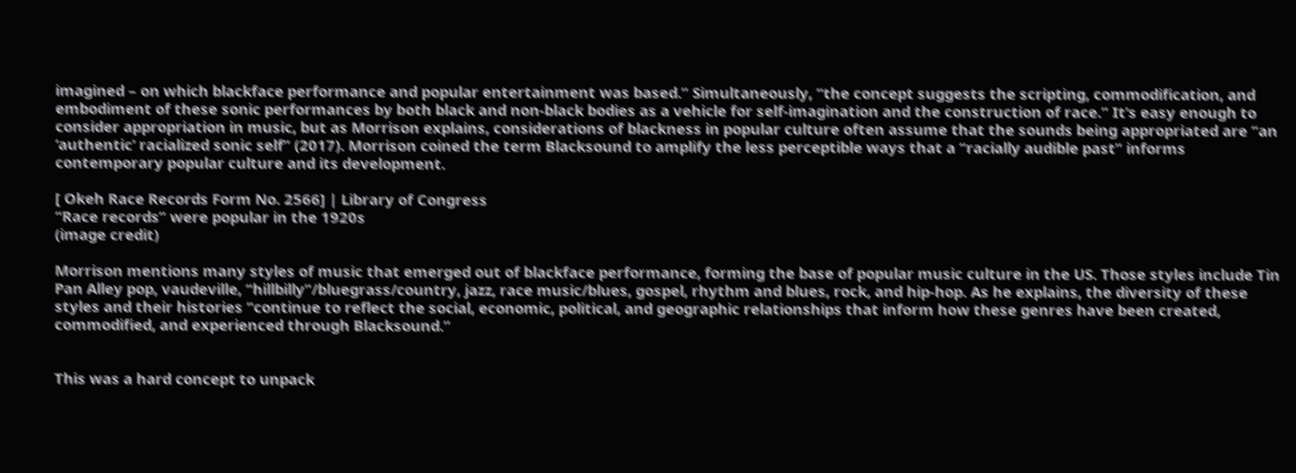imagined – on which blackface performance and popular entertainment was based.” Simultaneously, “the concept suggests the scripting, commodification, and embodiment of these sonic performances by both black and non-black bodies as a vehicle for self-imagination and the construction of race.” It’s easy enough to consider appropriation in music, but as Morrison explains, considerations of blackness in popular culture often assume that the sounds being appropriated are “an ‘authentic’ racialized sonic self” (2017). Morrison coined the term Blacksound to amplify the less perceptible ways that a “racially audible past” informs contemporary popular culture and its development.

[ Okeh Race Records Form No. 2566] | Library of Congress
“Race records” were popular in the 1920s
(image credit)

Morrison mentions many styles of music that emerged out of blackface performance, forming the base of popular music culture in the US. Those styles include Tin Pan Alley pop, vaudeville, “hillbilly”/bluegrass/country, jazz, race music/blues, gospel, rhythm and blues, rock, and hip-hop. As he explains, the diversity of these styles and their histories “continue to reflect the social, economic, political, and geographic relationships that inform how these genres have been created, commodified, and experienced through Blacksound.”


This was a hard concept to unpack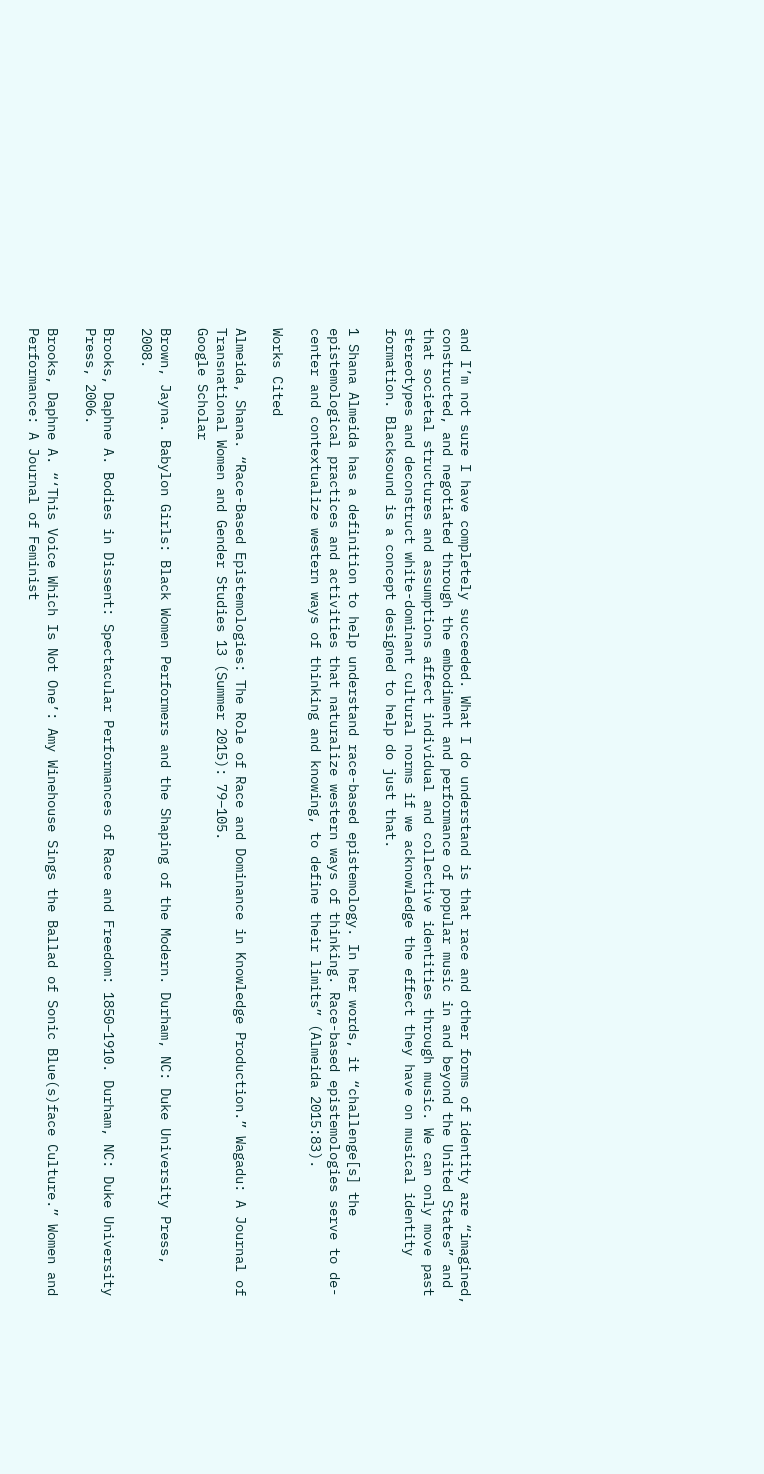and I’m not sure I have completely succeeded. What I do understand is that race and other forms of identity are “imagined, constructed, and negotiated through the embodiment and performance of popular music in and beyond the United States” and that societal structures and assumptions affect individual and collective identities through music. We can only move past stereotypes and deconstruct white-dominant cultural norms if we acknowledge the effect they have on musical identity formation. Blacksound is a concept designed to help do just that.

1 Shana Almeida has a definition to help understand race-based epistemology. In her words, it “challenge[s] the epistemological practices and activities that naturalize western ways of thinking. Race-based epistemologies serve to de-center and contextualize western ways of thinking and knowing, to define their limits” (Almeida 2015:83).

Works Cited

Almeida, Shana. “Race-Based Epistemologies: The Role of Race and Dominance in Knowledge Production.” Wagadu: A Journal of Transnational Women and Gender Studies 13 (Summer 2015): 79–105.
Google Scholar

Brown, Jayna. Babylon Girls: Black Women Performers and the Shaping of the Modern. Durham, NC: Duke University Press, 2008.

Brooks, Daphne A. Bodies in Dissent: Spectacular Performances of Race and Freedom: 1850–1910. Durham, NC: Duke University Press, 2006.

Brooks, Daphne A. “‘This Voice Which Is Not One’: Amy Winehouse Sings the Ballad of Sonic Blue(s)face Culture.” Women and Performance: A Journal of Feminist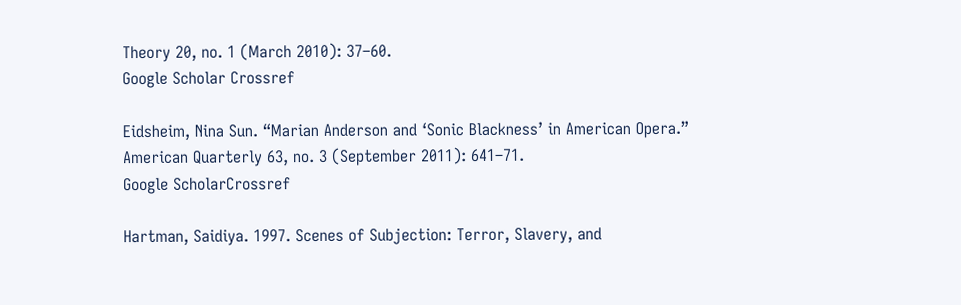Theory 20, no. 1 (March 2010): 37–60.
Google Scholar Crossref

Eidsheim, Nina Sun. “Marian Anderson and ‘Sonic Blackness’ in American Opera.” American Quarterly 63, no. 3 (September 2011): 641–71.
Google ScholarCrossref

Hartman, Saidiya. 1997. Scenes of Subjection: Terror, Slavery, and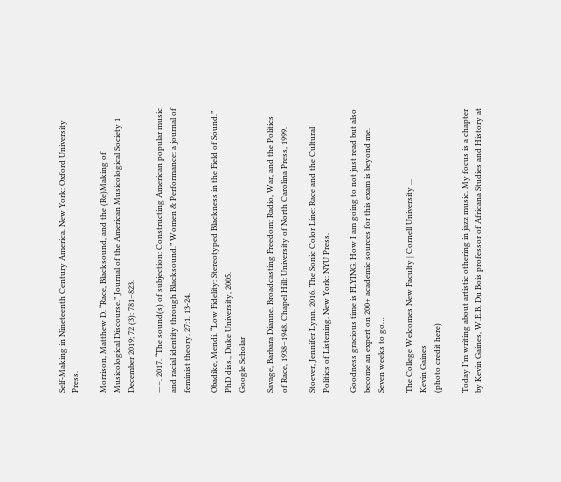Self-Making in Nineteenth Century America. New York: Oxford University Press.

Morrison, Matthew D. “Race, Blacksound, and the (Re)Making of Musicological Discourse.” Journal of the American Musicological Society 1 December 2019; 72 (3): 781–823.

—–. 2017. “The sound(s) of subjection: Constructing American popular music and racial identity through Blacksound.” Women & Performance: a journal of feminist theory. 27:1. 13-24.

Obadike, Mendi. “Low Fidelity: Stereotyped Blackness in the Field of Sound.” PhD diss., Duke University, 2005.
Google Scholar

Savage, Barbara Dianne. Broadcasting Freedom: Radio, War, and the Politics of Race, 1938–1948. Chapel Hill: University of North Carolina Press, 1999.

Stoever, Jennifer Lynn. 2016. The Sonic Color Line: Race and the Cultural Politics of Listening. New York: NYU Press.

Goodness gracious time is FLYING. How I am going to not just read but also become an expert on 200+ academic sources for this exam is beyond me. Seven weeks to go…

The College Welcomes New Faculty | Cornell University ...
Kevin Gaines
(photo credit here)

Today I’m writing about artistic othering in jazz music. My focus is a chapter by Kevin Gaines, W.E.B. Du Bois professor of Africana Studies and History at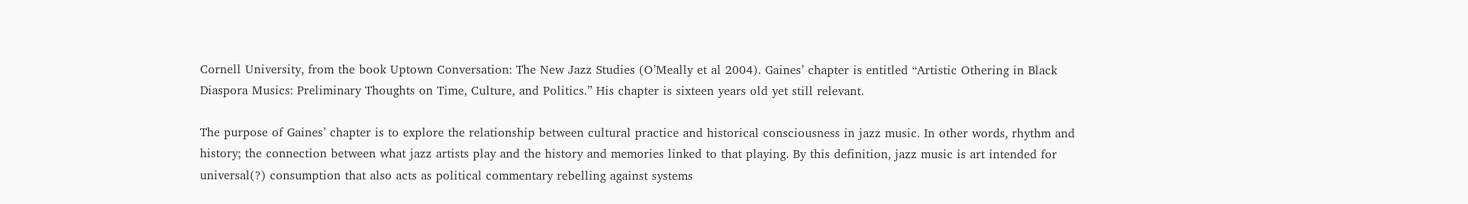Cornell University, from the book Uptown Conversation: The New Jazz Studies (O’Meally et al 2004). Gaines’ chapter is entitled “Artistic Othering in Black Diaspora Musics: Preliminary Thoughts on Time, Culture, and Politics.” His chapter is sixteen years old yet still relevant.

The purpose of Gaines’ chapter is to explore the relationship between cultural practice and historical consciousness in jazz music. In other words, rhythm and history; the connection between what jazz artists play and the history and memories linked to that playing. By this definition, jazz music is art intended for universal(?) consumption that also acts as political commentary rebelling against systems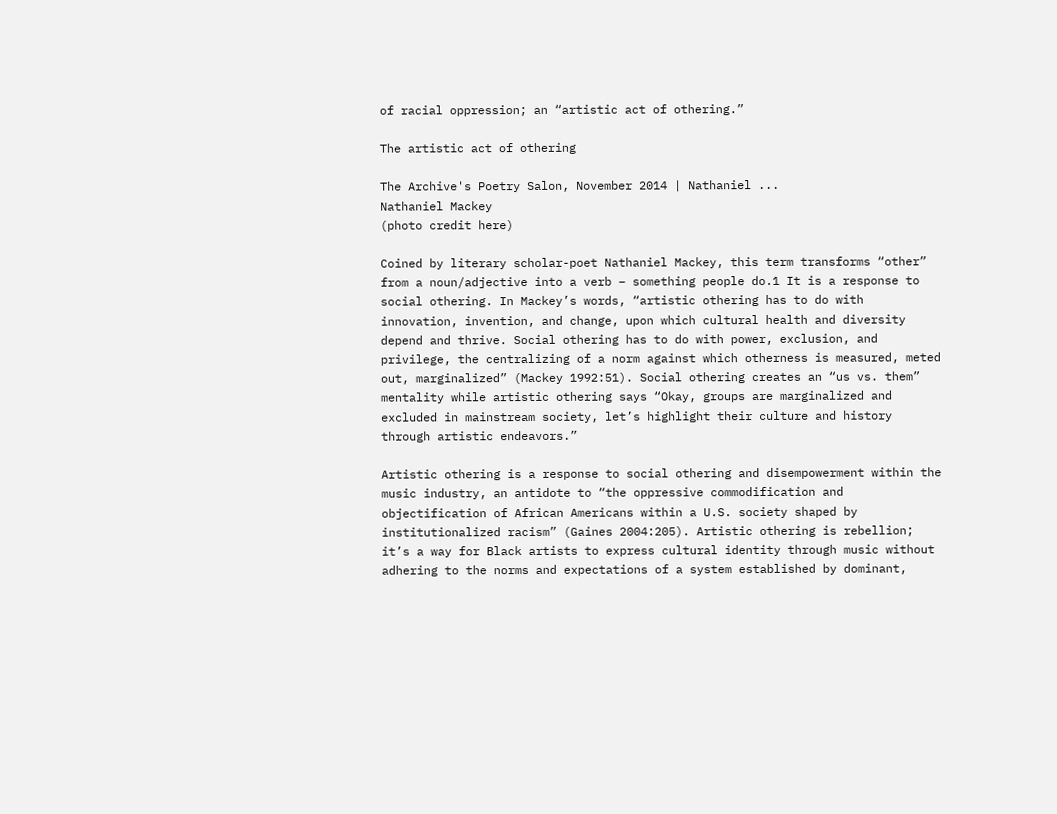of racial oppression; an “artistic act of othering.”

The artistic act of othering

The Archive's Poetry Salon, November 2014 | Nathaniel ...
Nathaniel Mackey
(photo credit here)

Coined by literary scholar-poet Nathaniel Mackey, this term transforms “other” from a noun/adjective into a verb – something people do.1 It is a response to social othering. In Mackey’s words, “artistic othering has to do with innovation, invention, and change, upon which cultural health and diversity depend and thrive. Social othering has to do with power, exclusion, and privilege, the centralizing of a norm against which otherness is measured, meted out, marginalized” (Mackey 1992:51). Social othering creates an “us vs. them” mentality while artistic othering says “Okay, groups are marginalized and excluded in mainstream society, let’s highlight their culture and history through artistic endeavors.”

Artistic othering is a response to social othering and disempowerment within the music industry, an antidote to “the oppressive commodification and objectification of African Americans within a U.S. society shaped by institutionalized racism” (Gaines 2004:205). Artistic othering is rebellion; it’s a way for Black artists to express cultural identity through music without adhering to the norms and expectations of a system established by dominant,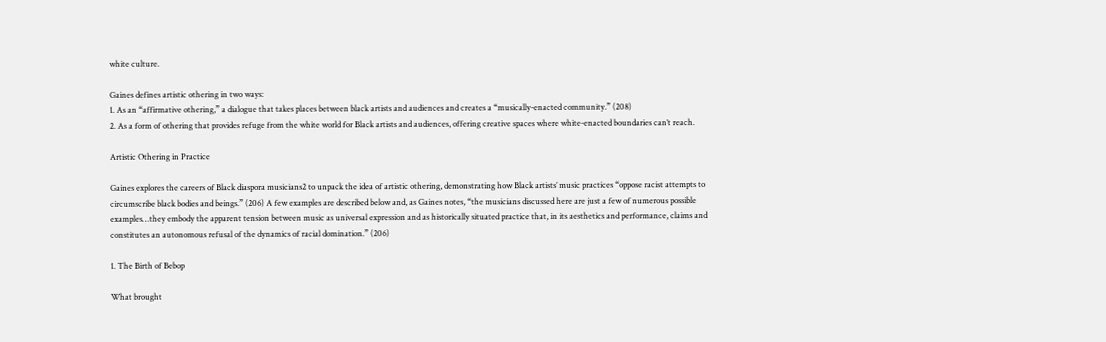white culture.

Gaines defines artistic othering in two ways:
1. As an “affirmative othering,” a dialogue that takes places between black artists and audiences and creates a “musically-enacted community.” (208)
2. As a form of othering that provides refuge from the white world for Black artists and audiences, offering creative spaces where white-enacted boundaries can’t reach.

Artistic Othering in Practice

Gaines explores the careers of Black diaspora musicians2 to unpack the idea of artistic othering, demonstrating how Black artists’ music practices “oppose racist attempts to circumscribe black bodies and beings.” (206) A few examples are described below and, as Gaines notes, “the musicians discussed here are just a few of numerous possible examples…they embody the apparent tension between music as universal expression and as historically situated practice that, in its aesthetics and performance, claims and constitutes an autonomous refusal of the dynamics of racial domination.” (206)

1. The Birth of Bebop

What brought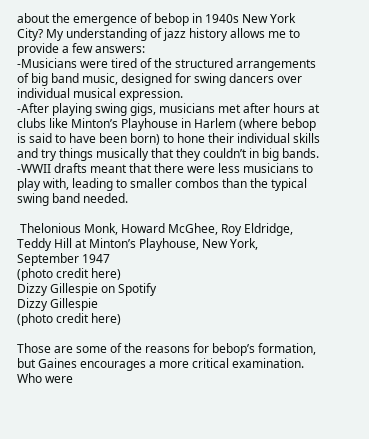about the emergence of bebop in 1940s New York City? My understanding of jazz history allows me to provide a few answers:
-Musicians were tired of the structured arrangements of big band music, designed for swing dancers over individual musical expression.
-After playing swing gigs, musicians met after hours at clubs like Minton’s Playhouse in Harlem (where bebop is said to have been born) to hone their individual skills and try things musically that they couldn’t in big bands.
-WWII drafts meant that there were less musicians to play with, leading to smaller combos than the typical swing band needed.

 Thelonious Monk, Howard McGhee, Roy Eldridge, Teddy Hill at Minton’s Playhouse, New York, September 1947
(photo credit here)
Dizzy Gillespie on Spotify
Dizzy Gillespie
(photo credit here)

Those are some of the reasons for bebop’s formation, but Gaines encourages a more critical examination. Who were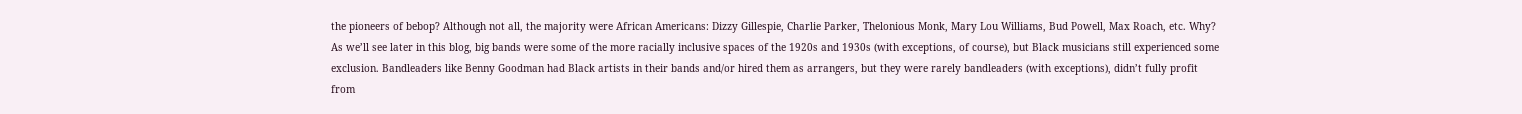the pioneers of bebop? Although not all, the majority were African Americans: Dizzy Gillespie, Charlie Parker, Thelonious Monk, Mary Lou Williams, Bud Powell, Max Roach, etc. Why? As we’ll see later in this blog, big bands were some of the more racially inclusive spaces of the 1920s and 1930s (with exceptions, of course), but Black musicians still experienced some exclusion. Bandleaders like Benny Goodman had Black artists in their bands and/or hired them as arrangers, but they were rarely bandleaders (with exceptions), didn’t fully profit from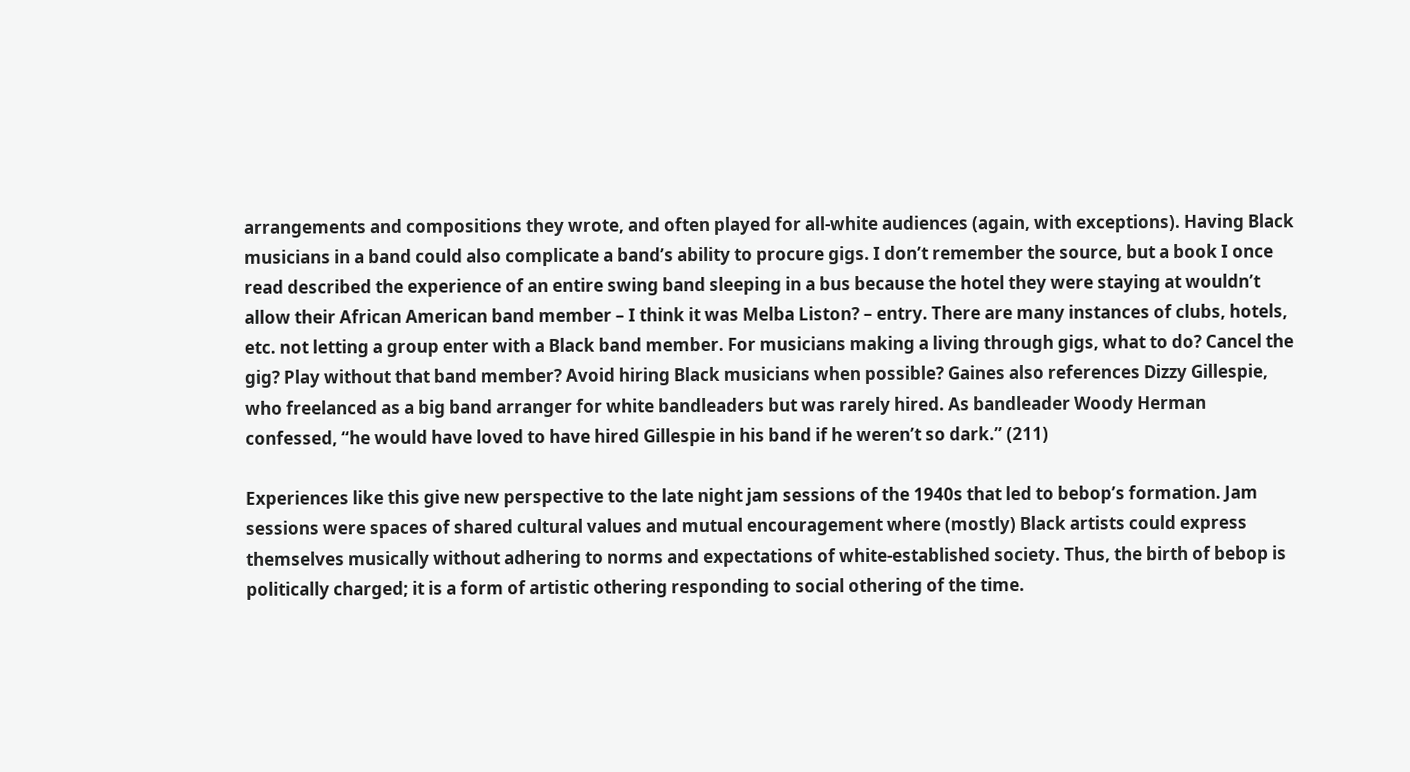arrangements and compositions they wrote, and often played for all-white audiences (again, with exceptions). Having Black musicians in a band could also complicate a band’s ability to procure gigs. I don’t remember the source, but a book I once read described the experience of an entire swing band sleeping in a bus because the hotel they were staying at wouldn’t allow their African American band member – I think it was Melba Liston? – entry. There are many instances of clubs, hotels, etc. not letting a group enter with a Black band member. For musicians making a living through gigs, what to do? Cancel the gig? Play without that band member? Avoid hiring Black musicians when possible? Gaines also references Dizzy Gillespie, who freelanced as a big band arranger for white bandleaders but was rarely hired. As bandleader Woody Herman confessed, “he would have loved to have hired Gillespie in his band if he weren’t so dark.” (211)

Experiences like this give new perspective to the late night jam sessions of the 1940s that led to bebop’s formation. Jam sessions were spaces of shared cultural values and mutual encouragement where (mostly) Black artists could express themselves musically without adhering to norms and expectations of white-established society. Thus, the birth of bebop is politically charged; it is a form of artistic othering responding to social othering of the time.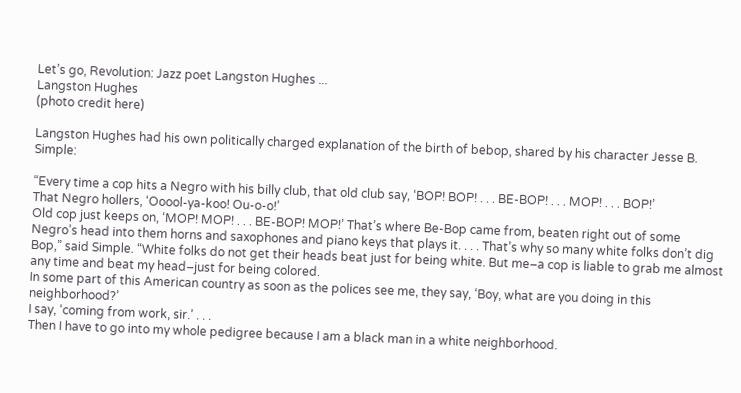Let’s go, Revolution: Jazz poet Langston Hughes ...
Langston Hughes
(photo credit here)

Langston Hughes had his own politically charged explanation of the birth of bebop, shared by his character Jesse B. Simple:

“Every time a cop hits a Negro with his billy club, that old club say, ‘BOP! BOP! . . . BE-BOP! . . . MOP! . . . BOP!’
That Negro hollers, ‘Ooool-ya-koo! Ou-o-o!’
Old cop just keeps on, ‘MOP! MOP! . . . BE-BOP! MOP!’ That’s where Be-Bop came from, beaten right out of some Negro’s head into them horns and saxophones and piano keys that plays it. . . . That’s why so many white folks don’t dig Bop,” said Simple. “White folks do not get their heads beat just for being white. But me–a cop is liable to grab me almost any time and beat my head–just for being colored.
In some part of this American country as soon as the polices see me, they say, ‘Boy, what are you doing in this neighborhood?’
I say, ‘coming from work, sir.’ . . .
Then I have to go into my whole pedigree because I am a black man in a white neighborhood.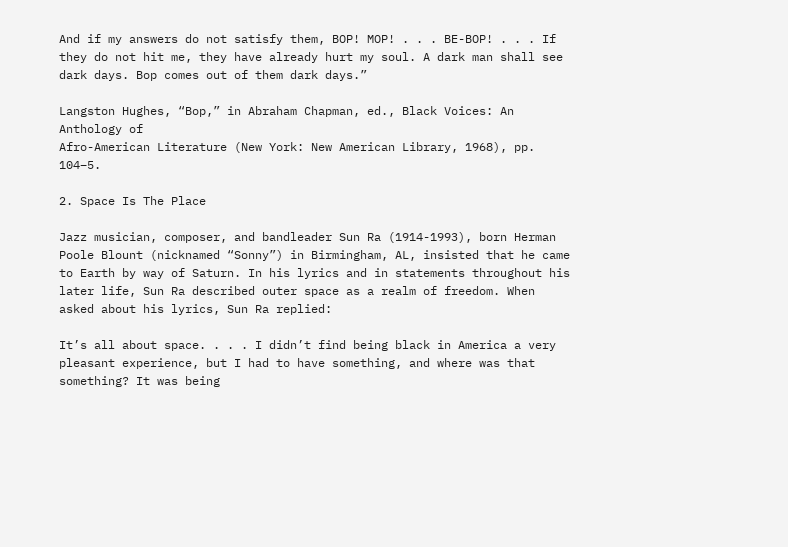And if my answers do not satisfy them, BOP! MOP! . . . BE-BOP! . . . If they do not hit me, they have already hurt my soul. A dark man shall see dark days. Bop comes out of them dark days.”

Langston Hughes, “Bop,” in Abraham Chapman, ed., Black Voices: An Anthology of
Afro-American Literature (New York: New American Library, 1968), pp. 104–5.

2. Space Is The Place

Jazz musician, composer, and bandleader Sun Ra (1914-1993), born Herman Poole Blount (nicknamed “Sonny”) in Birmingham, AL, insisted that he came to Earth by way of Saturn. In his lyrics and in statements throughout his later life, Sun Ra described outer space as a realm of freedom. When asked about his lyrics, Sun Ra replied:

It’s all about space. . . . I didn’t find being black in America a very pleasant experience, but I had to have something, and where was that something? It was being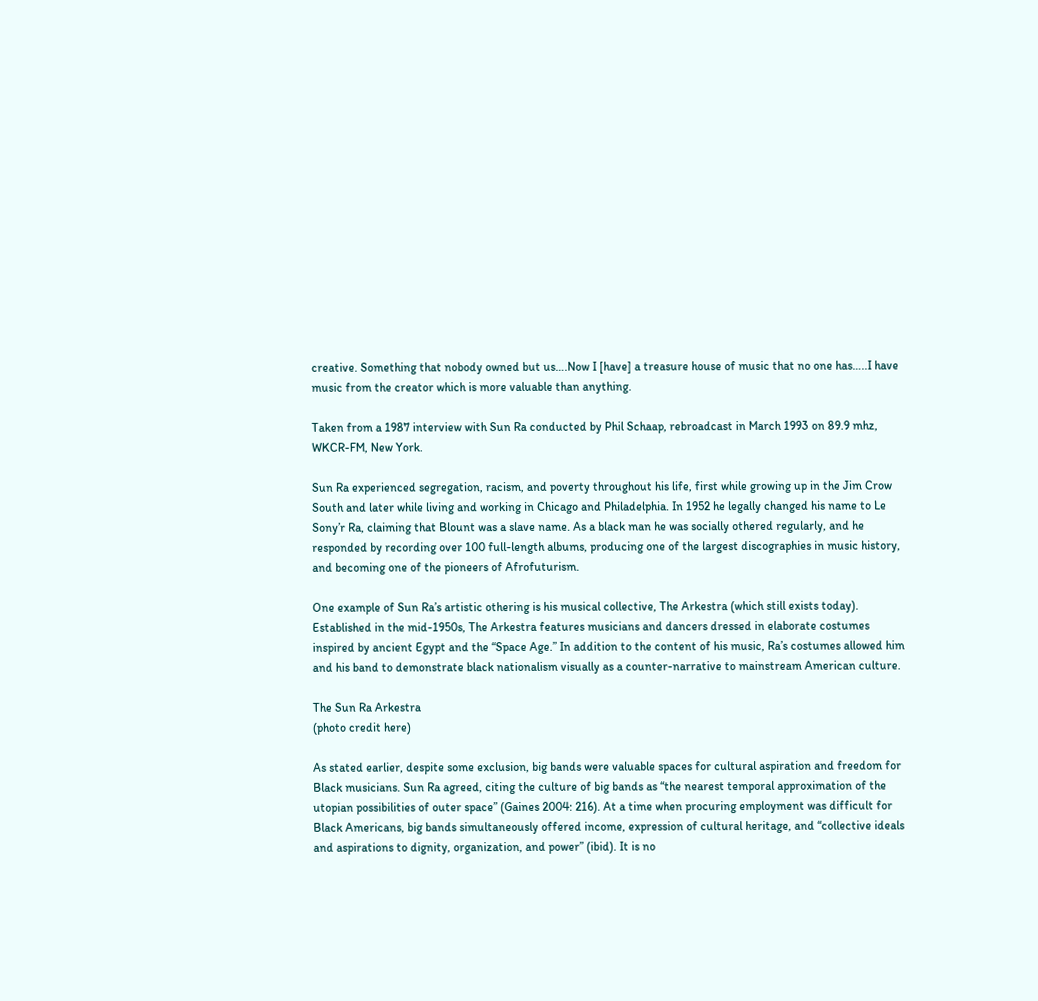creative. Something that nobody owned but us….Now I [have] a treasure house of music that no one has…..I have music from the creator which is more valuable than anything.

Taken from a 1987 interview with Sun Ra conducted by Phil Schaap, rebroadcast in March 1993 on 89.9 mhz, WKCR-FM, New York.

Sun Ra experienced segregation, racism, and poverty throughout his life, first while growing up in the Jim Crow South and later while living and working in Chicago and Philadelphia. In 1952 he legally changed his name to Le Sony’r Ra, claiming that Blount was a slave name. As a black man he was socially othered regularly, and he responded by recording over 100 full-length albums, producing one of the largest discographies in music history, and becoming one of the pioneers of Afrofuturism.

One example of Sun Ra’s artistic othering is his musical collective, The Arkestra (which still exists today). Established in the mid-1950s, The Arkestra features musicians and dancers dressed in elaborate costumes inspired by ancient Egypt and the “Space Age.” In addition to the content of his music, Ra’s costumes allowed him and his band to demonstrate black nationalism visually as a counter-narrative to mainstream American culture.

The Sun Ra Arkestra
(photo credit here)

As stated earlier, despite some exclusion, big bands were valuable spaces for cultural aspiration and freedom for Black musicians. Sun Ra agreed, citing the culture of big bands as “the nearest temporal approximation of the utopian possibilities of outer space” (Gaines 2004: 216). At a time when procuring employment was difficult for Black Americans, big bands simultaneously offered income, expression of cultural heritage, and “collective ideals and aspirations to dignity, organization, and power” (ibid). It is no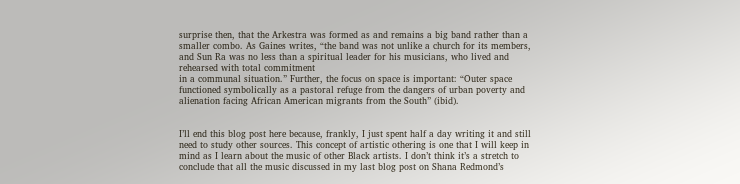surprise then, that the Arkestra was formed as and remains a big band rather than a smaller combo. As Gaines writes, “the band was not unlike a church for its members, and Sun Ra was no less than a spiritual leader for his musicians, who lived and rehearsed with total commitment
in a communal situation.” Further, the focus on space is important: “Outer space functioned symbolically as a pastoral refuge from the dangers of urban poverty and alienation facing African American migrants from the South” (ibid).


I’ll end this blog post here because, frankly, I just spent half a day writing it and still need to study other sources. This concept of artistic othering is one that I will keep in mind as I learn about the music of other Black artists. I don’t think it’s a stretch to conclude that all the music discussed in my last blog post on Shana Redmond’s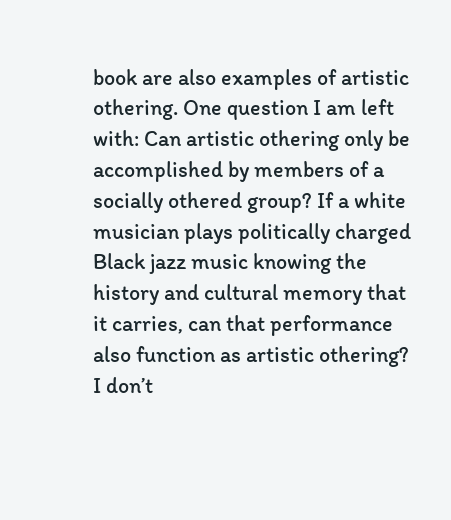book are also examples of artistic othering. One question I am left with: Can artistic othering only be accomplished by members of a socially othered group? If a white musician plays politically charged Black jazz music knowing the history and cultural memory that it carries, can that performance also function as artistic othering? I don’t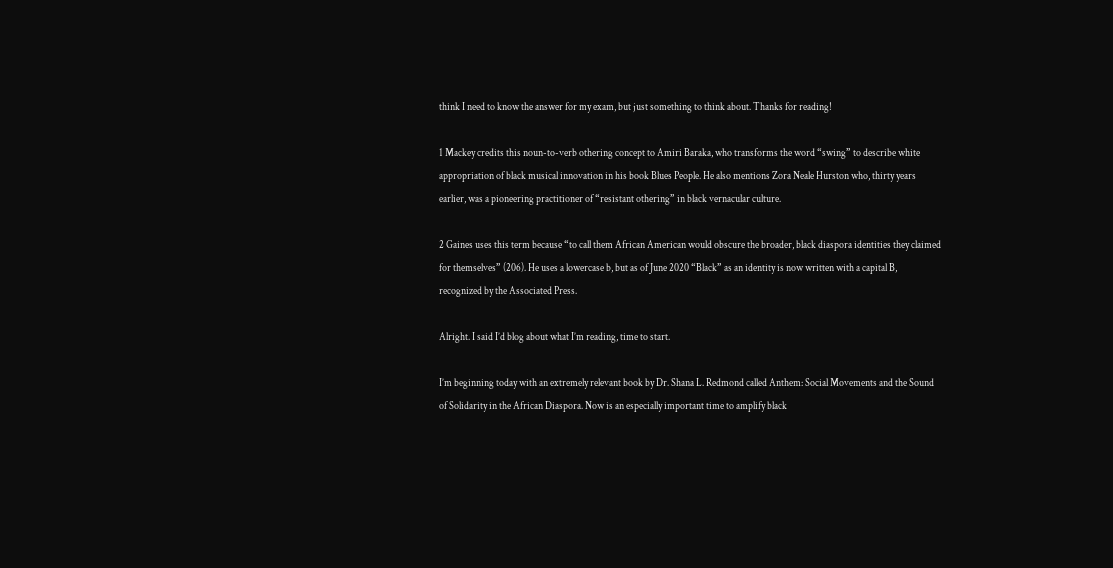think I need to know the answer for my exam, but just something to think about. Thanks for reading!

1 Mackey credits this noun-to-verb othering concept to Amiri Baraka, who transforms the word “swing” to describe white appropriation of black musical innovation in his book Blues People. He also mentions Zora Neale Hurston who, thirty years earlier, was a pioneering practitioner of “resistant othering” in black vernacular culture.

2 Gaines uses this term because “to call them African American would obscure the broader, black diaspora identities they claimed for themselves” (206). He uses a lowercase b, but as of June 2020 “Black” as an identity is now written with a capital B, recognized by the Associated Press.

Alright. I said I’d blog about what I’m reading, time to start.

I’m beginning today with an extremely relevant book by Dr. Shana L. Redmond called Anthem: Social Movements and the Sound of Solidarity in the African Diaspora. Now is an especially important time to amplify black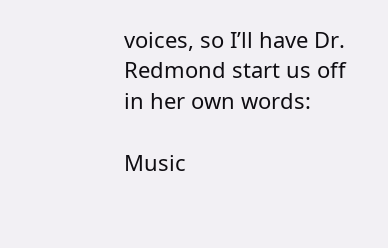voices, so I’ll have Dr. Redmond start us off in her own words:

Music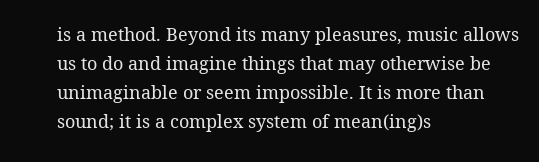is a method. Beyond its many pleasures, music allows us to do and imagine things that may otherwise be unimaginable or seem impossible. It is more than sound; it is a complex system of mean(ing)s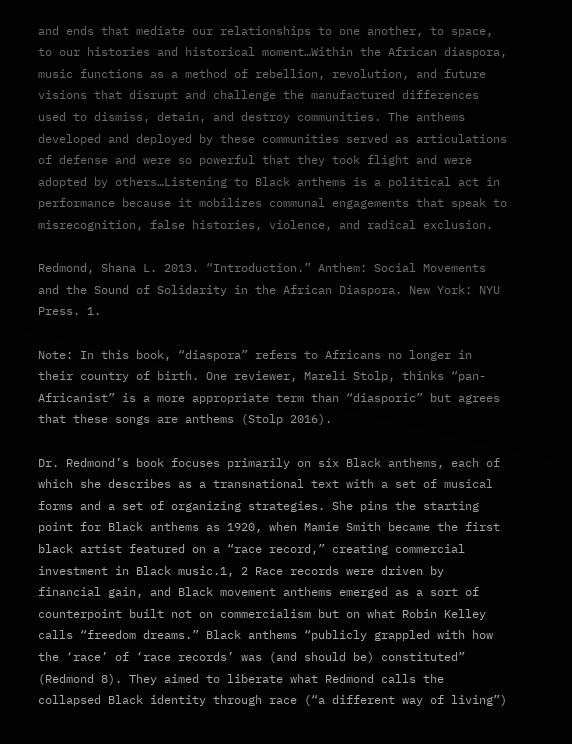and ends that mediate our relationships to one another, to space, to our histories and historical moment…Within the African diaspora, music functions as a method of rebellion, revolution, and future visions that disrupt and challenge the manufactured differences used to dismiss, detain, and destroy communities. The anthems developed and deployed by these communities served as articulations of defense and were so powerful that they took flight and were adopted by others…Listening to Black anthems is a political act in performance because it mobilizes communal engagements that speak to misrecognition, false histories, violence, and radical exclusion.

Redmond, Shana L. 2013. “Introduction.” Anthem: Social Movements and the Sound of Solidarity in the African Diaspora. New York: NYU Press. 1.

Note: In this book, “diaspora” refers to Africans no longer in their country of birth. One reviewer, Mareli Stolp, thinks “pan-Africanist” is a more appropriate term than “diasporic” but agrees that these songs are anthems (Stolp 2016).

Dr. Redmond’s book focuses primarily on six Black anthems, each of which she describes as a transnational text with a set of musical forms and a set of organizing strategies. She pins the starting point for Black anthems as 1920, when Mamie Smith became the first black artist featured on a “race record,” creating commercial investment in Black music.1, 2 Race records were driven by financial gain, and Black movement anthems emerged as a sort of counterpoint built not on commercialism but on what Robin Kelley calls “freedom dreams.” Black anthems “publicly grappled with how the ‘race’ of ‘race records’ was (and should be) constituted” (Redmond 8). They aimed to liberate what Redmond calls the collapsed Black identity through race (“a different way of living”)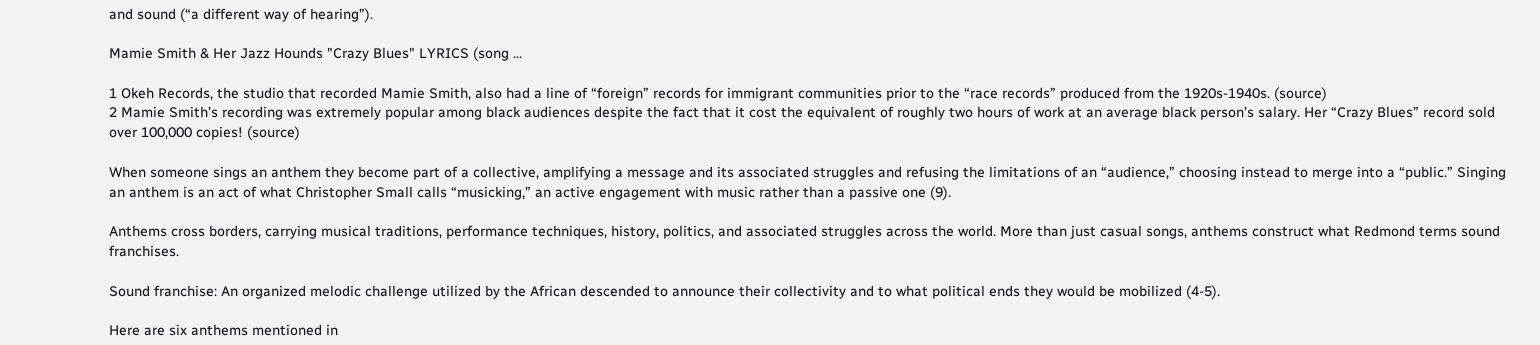and sound (“a different way of hearing”).

Mamie Smith & Her Jazz Hounds "Crazy Blues" LYRICS (song ...

1 Okeh Records, the studio that recorded Mamie Smith, also had a line of “foreign” records for immigrant communities prior to the “race records” produced from the 1920s-1940s. (source)
2 Mamie Smith’s recording was extremely popular among black audiences despite the fact that it cost the equivalent of roughly two hours of work at an average black person’s salary. Her “Crazy Blues” record sold over 100,000 copies! (source)

When someone sings an anthem they become part of a collective, amplifying a message and its associated struggles and refusing the limitations of an “audience,” choosing instead to merge into a “public.” Singing an anthem is an act of what Christopher Small calls “musicking,” an active engagement with music rather than a passive one (9).

Anthems cross borders, carrying musical traditions, performance techniques, history, politics, and associated struggles across the world. More than just casual songs, anthems construct what Redmond terms sound franchises.

Sound franchise: An organized melodic challenge utilized by the African descended to announce their collectivity and to what political ends they would be mobilized (4-5).

Here are six anthems mentioned in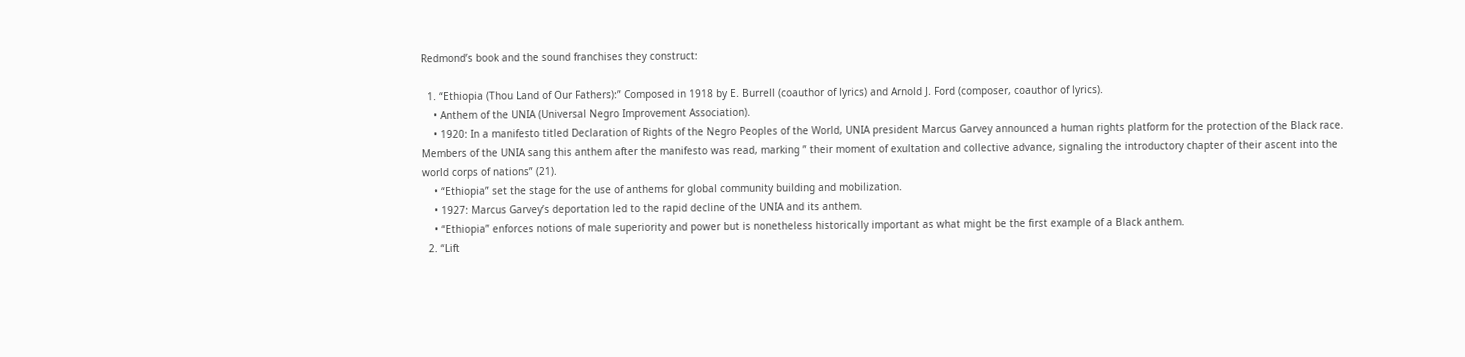Redmond’s book and the sound franchises they construct:

  1. “Ethiopia (Thou Land of Our Fathers):” Composed in 1918 by E. Burrell (coauthor of lyrics) and Arnold J. Ford (composer, coauthor of lyrics).
    • Anthem of the UNIA (Universal Negro Improvement Association).
    • 1920: In a manifesto titled Declaration of Rights of the Negro Peoples of the World, UNIA president Marcus Garvey announced a human rights platform for the protection of the Black race. Members of the UNIA sang this anthem after the manifesto was read, marking ” their moment of exultation and collective advance, signaling the introductory chapter of their ascent into the world corps of nations” (21).
    • “Ethiopia” set the stage for the use of anthems for global community building and mobilization.
    • 1927: Marcus Garvey’s deportation led to the rapid decline of the UNIA and its anthem.
    • “Ethiopia” enforces notions of male superiority and power but is nonetheless historically important as what might be the first example of a Black anthem.
  2. “Lift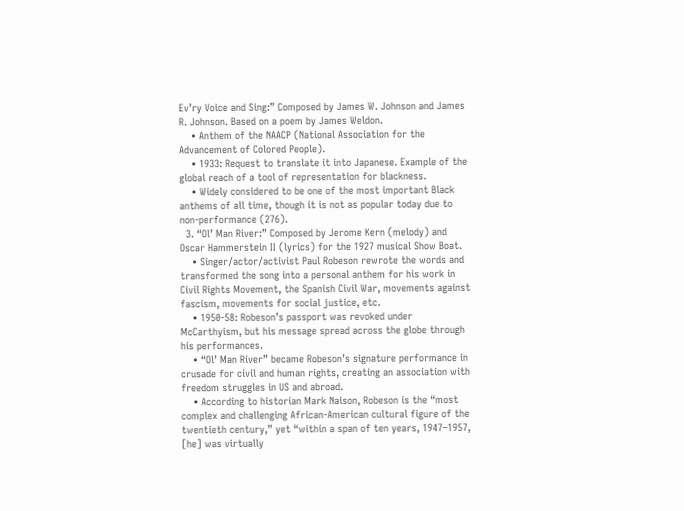Ev’ry Voice and Sing:” Composed by James W. Johnson and James R. Johnson. Based on a poem by James Weldon.
    • Anthem of the NAACP (National Association for the Advancement of Colored People).
    • 1933: Request to translate it into Japanese. Example of the global reach of a tool of representation for blackness.
    • Widely considered to be one of the most important Black anthems of all time, though it is not as popular today due to non-performance (276).
  3. “Ol’ Man River:” Composed by Jerome Kern (melody) and Oscar Hammerstein II (lyrics) for the 1927 musical Show Boat.
    • Singer/actor/activist Paul Robeson rewrote the words and transformed the song into a personal anthem for his work in Civil Rights Movement, the Spanish Civil War, movements against fascism, movements for social justice, etc.
    • 1950-58: Robeson’s passport was revoked under McCarthyism, but his message spread across the globe through his performances.
    • “Ol’ Man River” became Robeson’s signature performance in crusade for civil and human rights, creating an association with freedom struggles in US and abroad.
    • According to historian Mark Naison, Robeson is the “most complex and challenging African-American cultural figure of the twentieth century,” yet “within a span of ten years, 1947–1957, [he] was virtually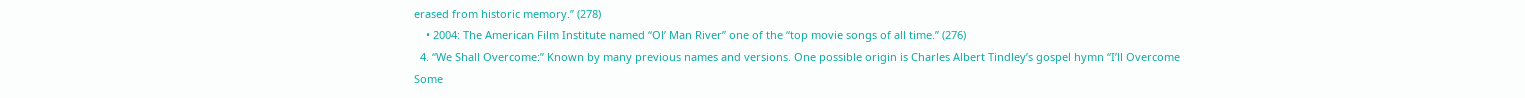erased from historic memory.” (278)
    • 2004: The American Film Institute named “Ol’ Man River” one of the “top movie songs of all time.” (276)
  4. “We Shall Overcome:” Known by many previous names and versions. One possible origin is Charles Albert Tindley’s gospel hymn “I’ll Overcome Some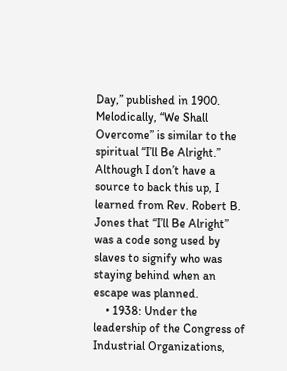Day,” published in 1900. Melodically, “We Shall Overcome” is similar to the spiritual “I’ll Be Alright.” Although I don’t have a source to back this up, I learned from Rev. Robert B. Jones that “I’ll Be Alright” was a code song used by slaves to signify who was staying behind when an escape was planned.
    • 1938: Under the leadership of the Congress of Industrial Organizations,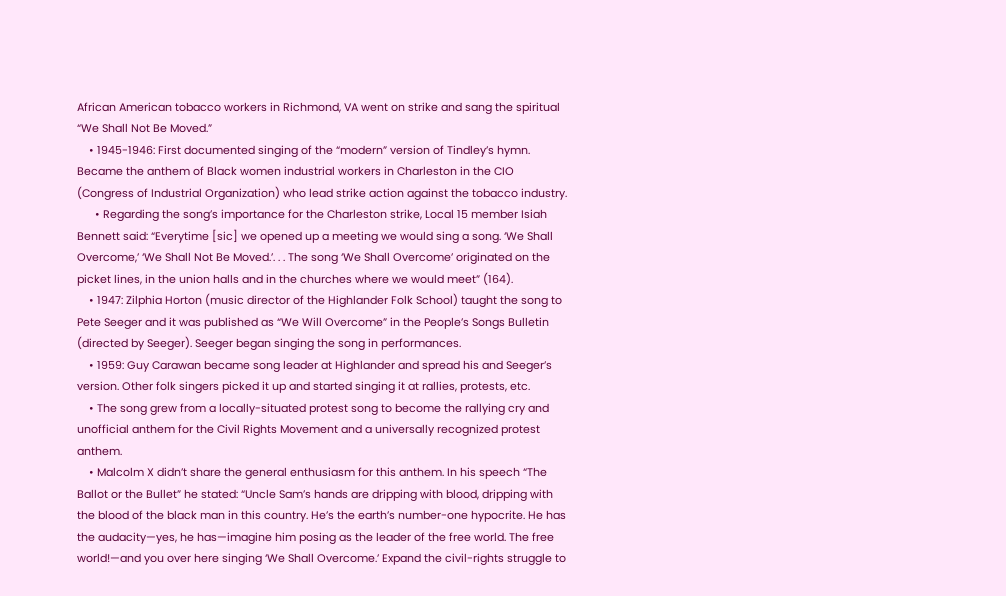African American tobacco workers in Richmond, VA went on strike and sang the spiritual “We Shall Not Be Moved.”
    • 1945-1946: First documented singing of the “modern” version of Tindley’s hymn. Became the anthem of Black women industrial workers in Charleston in the CIO (Congress of Industrial Organization) who lead strike action against the tobacco industry.
      • Regarding the song’s importance for the Charleston strike, Local 15 member Isiah Bennett said: “Everytime [sic] we opened up a meeting we would sing a song. ‘We Shall Overcome,’ ‘We Shall Not Be Moved.’. . . The song ‘We Shall Overcome’ originated on the picket lines, in the union halls and in the churches where we would meet” (164).
    • 1947: Zilphia Horton (music director of the Highlander Folk School) taught the song to Pete Seeger and it was published as “We Will Overcome” in the People’s Songs Bulletin (directed by Seeger). Seeger began singing the song in performances.
    • 1959: Guy Carawan became song leader at Highlander and spread his and Seeger’s version. Other folk singers picked it up and started singing it at rallies, protests, etc.
    • The song grew from a locally-situated protest song to become the rallying cry and unofficial anthem for the Civil Rights Movement and a universally recognized protest anthem.
    • Malcolm X didn’t share the general enthusiasm for this anthem. In his speech “The Ballot or the Bullet” he stated: “Uncle Sam’s hands are dripping with blood, dripping with the blood of the black man in this country. He’s the earth’s number-one hypocrite. He has the audacity—yes, he has—imagine him posing as the leader of the free world. The free world!—and you over here singing ‘We Shall Overcome.’ Expand the civil-rights struggle to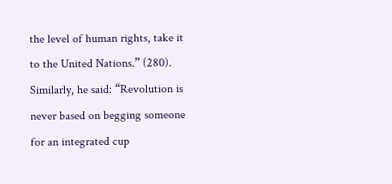the level of human rights, take it to the United Nations.” (280). Similarly, he said: “Revolution is never based on begging someone for an integrated cup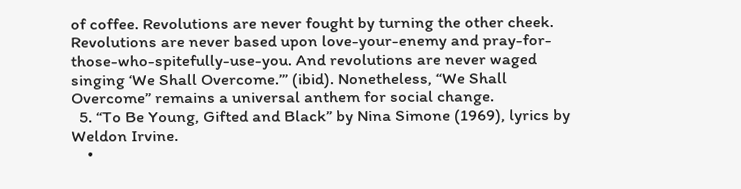of coffee. Revolutions are never fought by turning the other cheek. Revolutions are never based upon love-your-enemy and pray-for-those-who-spitefully-use-you. And revolutions are never waged singing ‘We Shall Overcome.’” (ibid). Nonetheless, “We Shall Overcome” remains a universal anthem for social change.
  5. “To Be Young, Gifted and Black” by Nina Simone (1969), lyrics by Weldon Irvine.
    •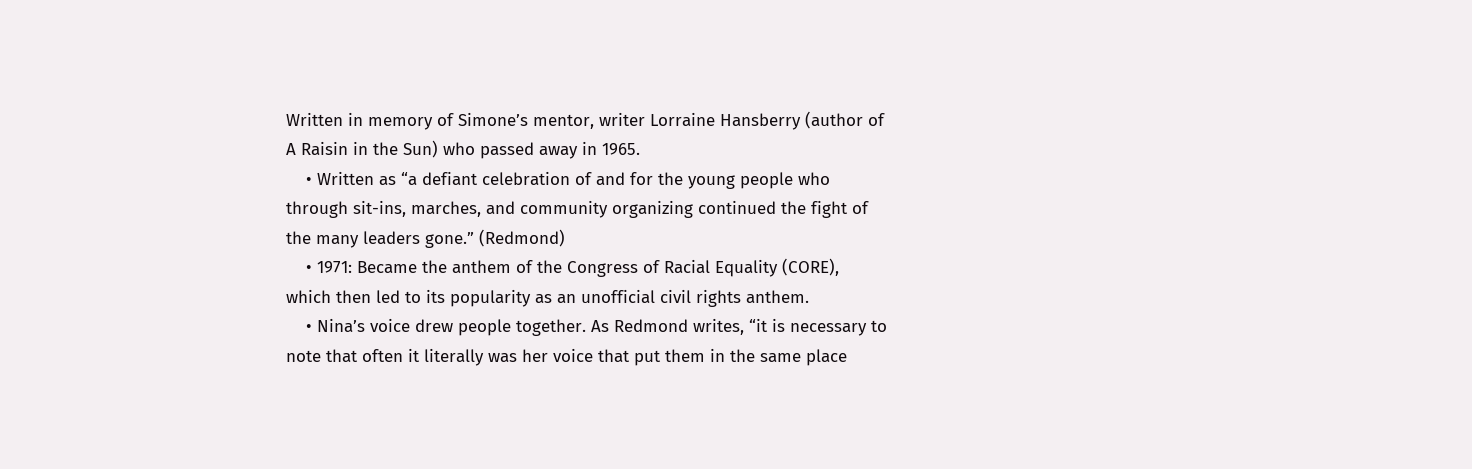Written in memory of Simone’s mentor, writer Lorraine Hansberry (author of A Raisin in the Sun) who passed away in 1965.
    • Written as “a defiant celebration of and for the young people who through sit-ins, marches, and community organizing continued the fight of the many leaders gone.” (Redmond)
    • 1971: Became the anthem of the Congress of Racial Equality (CORE), which then led to its popularity as an unofficial civil rights anthem.
    • Nina’s voice drew people together. As Redmond writes, “it is necessary to note that often it literally was her voice that put them in the same place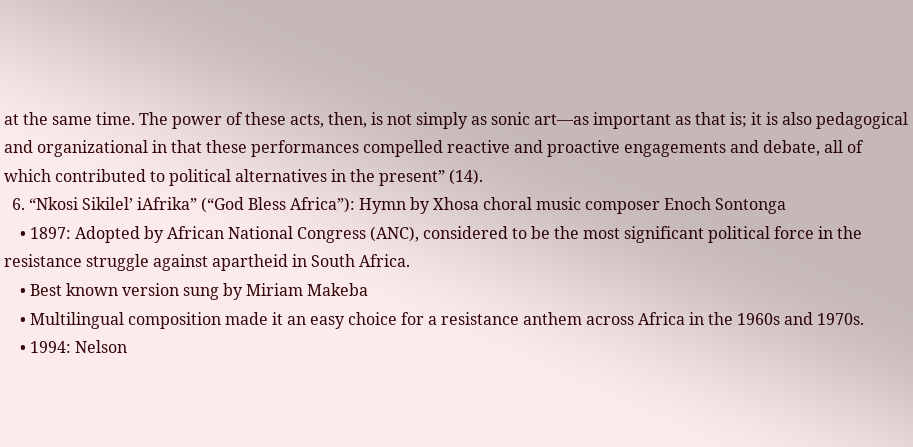at the same time. The power of these acts, then, is not simply as sonic art—as important as that is; it is also pedagogical and organizational in that these performances compelled reactive and proactive engagements and debate, all of which contributed to political alternatives in the present” (14).
  6. “Nkosi Sikilel’ iAfrika” (“God Bless Africa”): Hymn by Xhosa choral music composer Enoch Sontonga
    • 1897: Adopted by African National Congress (ANC), considered to be the most significant political force in the resistance struggle against apartheid in South Africa.
    • Best known version sung by Miriam Makeba
    • Multilingual composition made it an easy choice for a resistance anthem across Africa in the 1960s and 1970s.
    • 1994: Nelson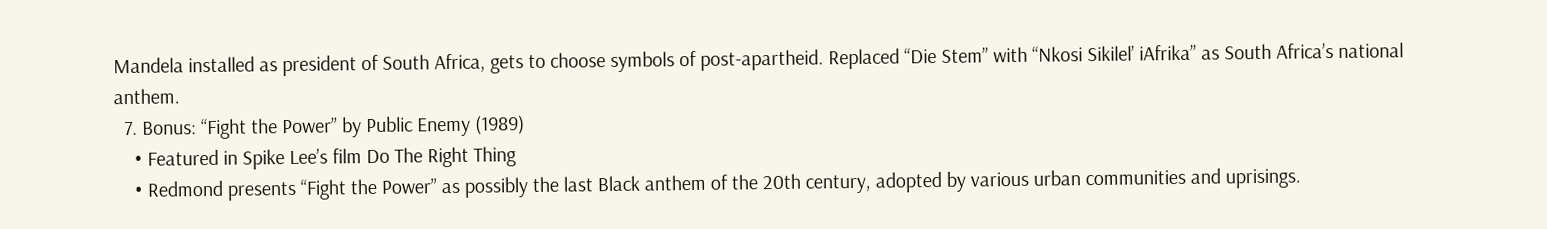Mandela installed as president of South Africa, gets to choose symbols of post-apartheid. Replaced “Die Stem” with “Nkosi Sikilel’ iAfrika” as South Africa’s national anthem.
  7. Bonus: “Fight the Power” by Public Enemy (1989)
    • Featured in Spike Lee’s film Do The Right Thing
    • Redmond presents “Fight the Power” as possibly the last Black anthem of the 20th century, adopted by various urban communities and uprisings.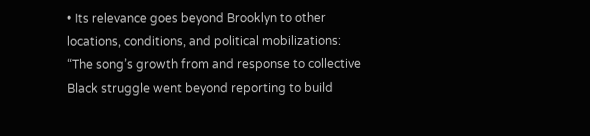• Its relevance goes beyond Brooklyn to other locations, conditions, and political mobilizations: “The song’s growth from and response to collective Black struggle went beyond reporting to build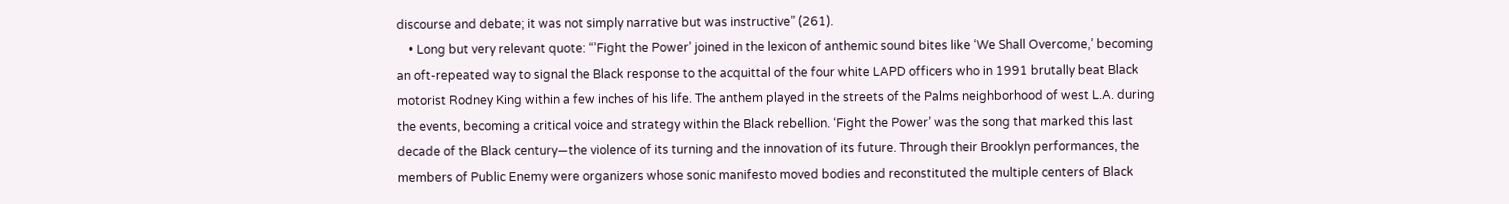discourse and debate; it was not simply narrative but was instructive” (261).
    • Long but very relevant quote: “’Fight the Power’ joined in the lexicon of anthemic sound bites like ‘We Shall Overcome,’ becoming an oft-repeated way to signal the Black response to the acquittal of the four white LAPD officers who in 1991 brutally beat Black motorist Rodney King within a few inches of his life. The anthem played in the streets of the Palms neighborhood of west L.A. during the events, becoming a critical voice and strategy within the Black rebellion. ‘Fight the Power’ was the song that marked this last decade of the Black century—the violence of its turning and the innovation of its future. Through their Brooklyn performances, the members of Public Enemy were organizers whose sonic manifesto moved bodies and reconstituted the multiple centers of Black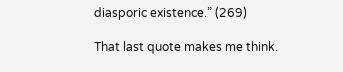diasporic existence.” (269)

That last quote makes me think.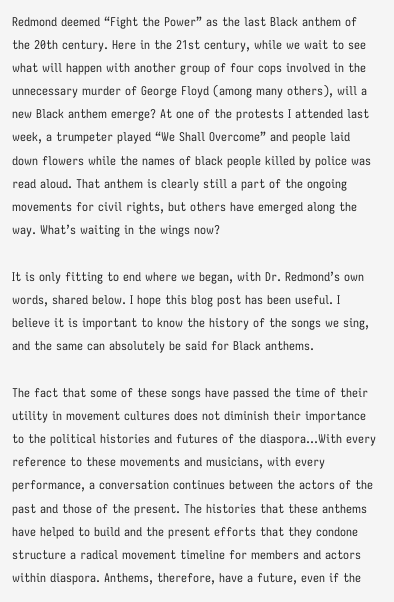Redmond deemed “Fight the Power” as the last Black anthem of the 20th century. Here in the 21st century, while we wait to see what will happen with another group of four cops involved in the unnecessary murder of George Floyd (among many others), will a new Black anthem emerge? At one of the protests I attended last week, a trumpeter played “We Shall Overcome” and people laid down flowers while the names of black people killed by police was read aloud. That anthem is clearly still a part of the ongoing movements for civil rights, but others have emerged along the way. What’s waiting in the wings now?

It is only fitting to end where we began, with Dr. Redmond’s own words, shared below. I hope this blog post has been useful. I believe it is important to know the history of the songs we sing, and the same can absolutely be said for Black anthems.

The fact that some of these songs have passed the time of their utility in movement cultures does not diminish their importance to the political histories and futures of the diaspora…With every reference to these movements and musicians, with every performance, a conversation continues between the actors of the past and those of the present. The histories that these anthems have helped to build and the present efforts that they condone structure a radical movement timeline for members and actors within diaspora. Anthems, therefore, have a future, even if the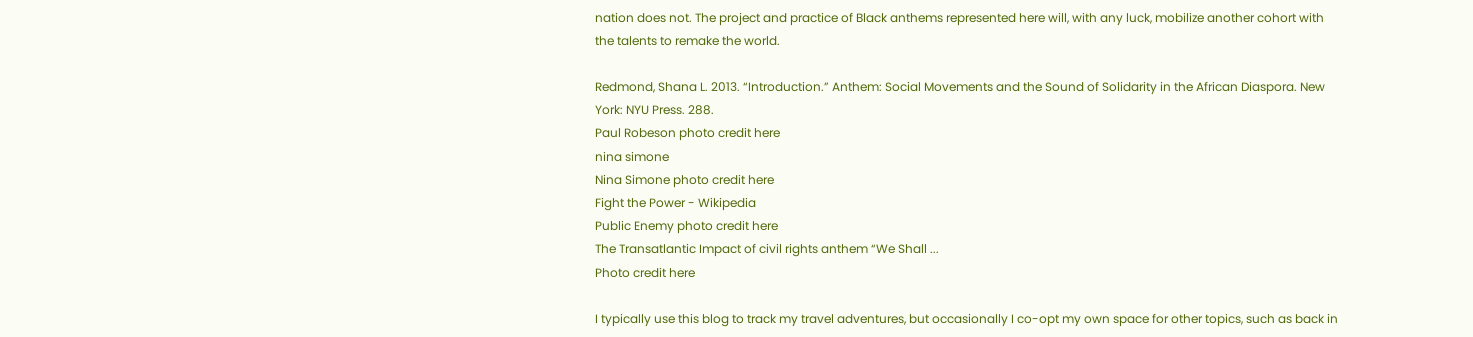nation does not. The project and practice of Black anthems represented here will, with any luck, mobilize another cohort with the talents to remake the world.

Redmond, Shana L. 2013. “Introduction.” Anthem: Social Movements and the Sound of Solidarity in the African Diaspora. New York: NYU Press. 288.
Paul Robeson photo credit here
nina simone
Nina Simone photo credit here
Fight the Power - Wikipedia
Public Enemy photo credit here
The Transatlantic Impact of civil rights anthem “We Shall ...
Photo credit here

I typically use this blog to track my travel adventures, but occasionally I co-opt my own space for other topics, such as back in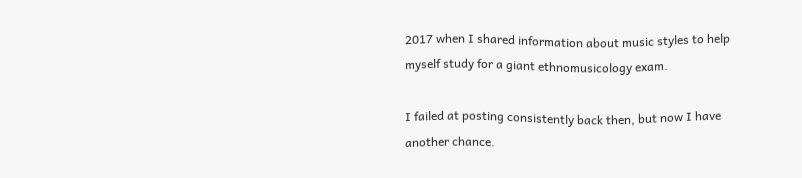2017 when I shared information about music styles to help myself study for a giant ethnomusicology exam.

I failed at posting consistently back then, but now I have another chance.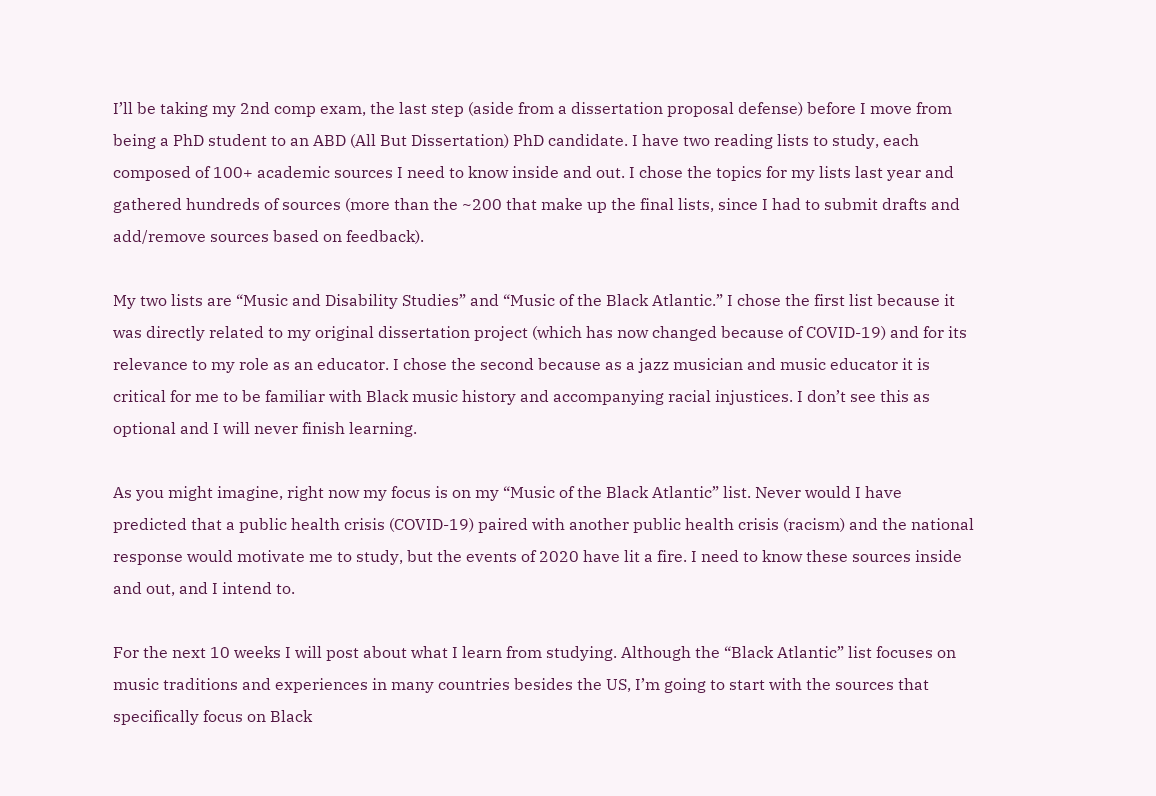I’ll be taking my 2nd comp exam, the last step (aside from a dissertation proposal defense) before I move from being a PhD student to an ABD (All But Dissertation) PhD candidate. I have two reading lists to study, each composed of 100+ academic sources I need to know inside and out. I chose the topics for my lists last year and gathered hundreds of sources (more than the ~200 that make up the final lists, since I had to submit drafts and add/remove sources based on feedback).

My two lists are “Music and Disability Studies” and “Music of the Black Atlantic.” I chose the first list because it was directly related to my original dissertation project (which has now changed because of COVID-19) and for its relevance to my role as an educator. I chose the second because as a jazz musician and music educator it is critical for me to be familiar with Black music history and accompanying racial injustices. I don’t see this as optional and I will never finish learning.

As you might imagine, right now my focus is on my “Music of the Black Atlantic” list. Never would I have predicted that a public health crisis (COVID-19) paired with another public health crisis (racism) and the national response would motivate me to study, but the events of 2020 have lit a fire. I need to know these sources inside and out, and I intend to.

For the next 10 weeks I will post about what I learn from studying. Although the “Black Atlantic” list focuses on music traditions and experiences in many countries besides the US, I’m going to start with the sources that specifically focus on Black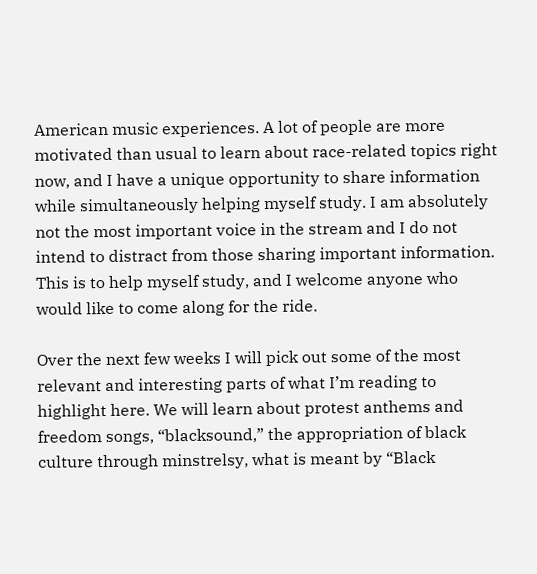American music experiences. A lot of people are more motivated than usual to learn about race-related topics right now, and I have a unique opportunity to share information while simultaneously helping myself study. I am absolutely not the most important voice in the stream and I do not intend to distract from those sharing important information. This is to help myself study, and I welcome anyone who would like to come along for the ride.

Over the next few weeks I will pick out some of the most relevant and interesting parts of what I’m reading to highlight here. We will learn about protest anthems and freedom songs, “blacksound,” the appropriation of black culture through minstrelsy, what is meant by “Black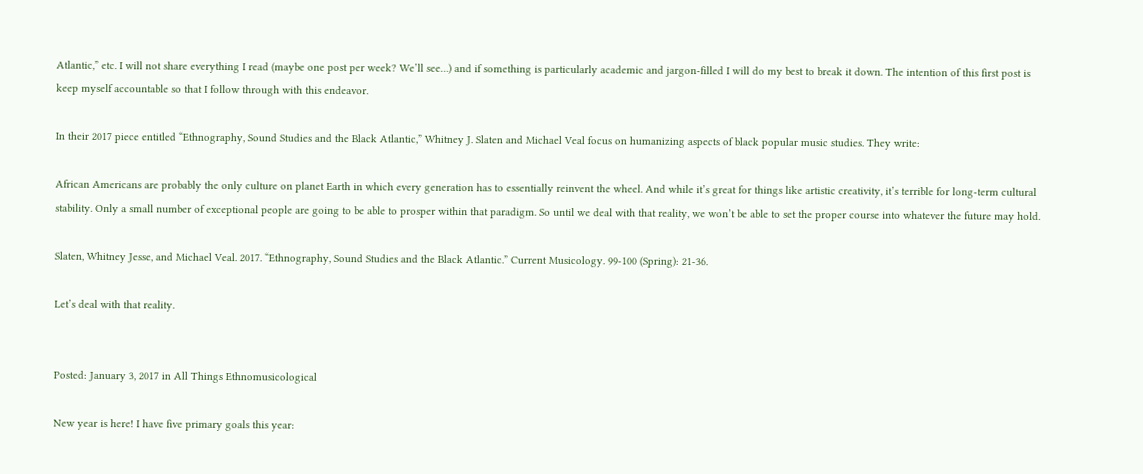Atlantic,” etc. I will not share everything I read (maybe one post per week? We’ll see…) and if something is particularly academic and jargon-filled I will do my best to break it down. The intention of this first post is keep myself accountable so that I follow through with this endeavor.

In their 2017 piece entitled “Ethnography, Sound Studies and the Black Atlantic,” Whitney J. Slaten and Michael Veal focus on humanizing aspects of black popular music studies. They write:

African Americans are probably the only culture on planet Earth in which every generation has to essentially reinvent the wheel. And while it’s great for things like artistic creativity, it’s terrible for long-term cultural stability. Only a small number of exceptional people are going to be able to prosper within that paradigm. So until we deal with that reality, we won’t be able to set the proper course into whatever the future may hold.

Slaten, Whitney Jesse, and Michael Veal. 2017. “Ethnography, Sound Studies and the Black Atlantic.” Current Musicology. 99-100 (Spring): 21-36.

Let’s deal with that reality.


Posted: January 3, 2017 in All Things Ethnomusicological

New year is here! I have five primary goals this year: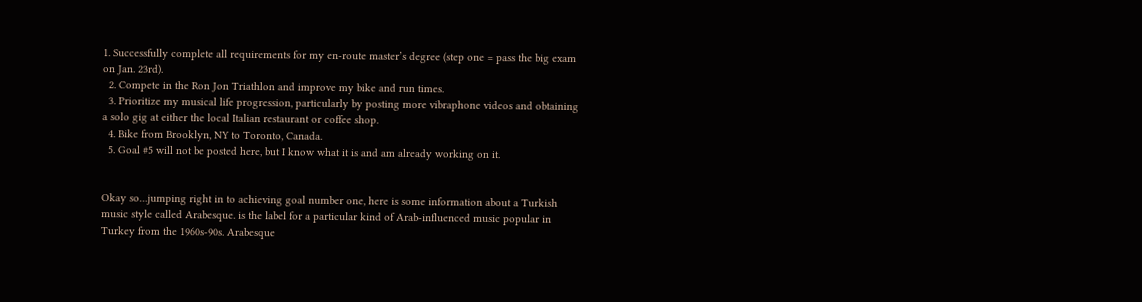1. Successfully complete all requirements for my en-route master’s degree (step one = pass the big exam on Jan. 23rd).
  2. Compete in the Ron Jon Triathlon and improve my bike and run times.
  3. Prioritize my musical life progression, particularly by posting more vibraphone videos and obtaining a solo gig at either the local Italian restaurant or coffee shop.
  4. Bike from Brooklyn, NY to Toronto, Canada.
  5. Goal #5 will not be posted here, but I know what it is and am already working on it.


Okay so…jumping right in to achieving goal number one, here is some information about a Turkish music style called Arabesque. is the label for a particular kind of Arab-influenced music popular in Turkey from the 1960s-90s. Arabesque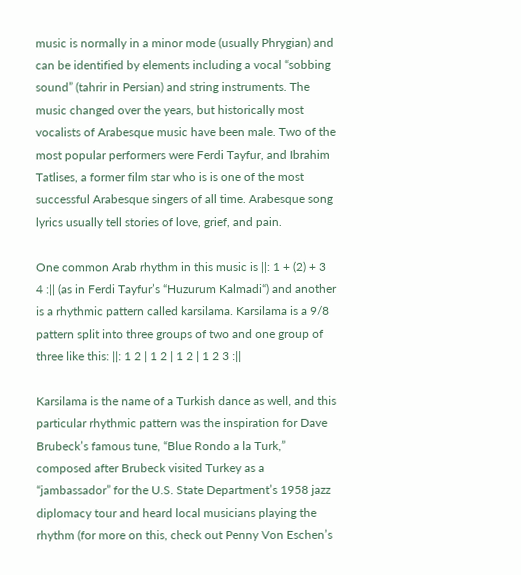music is normally in a minor mode (usually Phrygian) and can be identified by elements including a vocal “sobbing sound” (tahrir in Persian) and string instruments. The music changed over the years, but historically most vocalists of Arabesque music have been male. Two of the most popular performers were Ferdi Tayfur, and Ibrahim Tatlises, a former film star who is is one of the most successful Arabesque singers of all time. Arabesque song lyrics usually tell stories of love, grief, and pain.

One common Arab rhythm in this music is ||: 1 + (2) + 3  4 :|| (as in Ferdi Tayfur’s “Huzurum Kalmadi“) and another is a rhythmic pattern called karsilama. Karsilama is a 9/8 pattern split into three groups of two and one group of three like this: ||: 1 2 | 1 2 | 1 2 | 1 2 3 :||

Karsilama is the name of a Turkish dance as well, and this particular rhythmic pattern was the inspiration for Dave Brubeck’s famous tune, “Blue Rondo a la Turk,” composed after Brubeck visited Turkey as a “jambassador” for the U.S. State Department’s 1958 jazz diplomacy tour and heard local musicians playing the rhythm (for more on this, check out Penny Von Eschen’s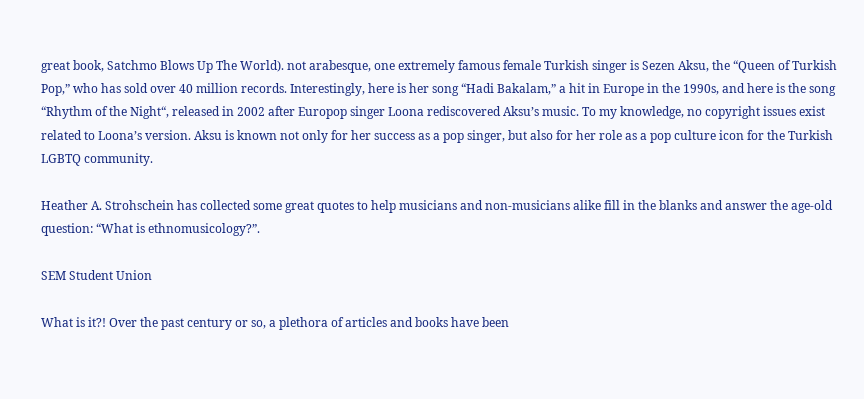great book, Satchmo Blows Up The World). not arabesque, one extremely famous female Turkish singer is Sezen Aksu, the “Queen of Turkish Pop,” who has sold over 40 million records. Interestingly, here is her song “Hadi Bakalam,” a hit in Europe in the 1990s, and here is the song “Rhythm of the Night“, released in 2002 after Europop singer Loona rediscovered Aksu’s music. To my knowledge, no copyright issues exist related to Loona’s version. Aksu is known not only for her success as a pop singer, but also for her role as a pop culture icon for the Turkish LGBTQ community.

Heather A. Strohschein has collected some great quotes to help musicians and non-musicians alike fill in the blanks and answer the age-old question: “What is ethnomusicology?”.

SEM Student Union

What is it?! Over the past century or so, a plethora of articles and books have been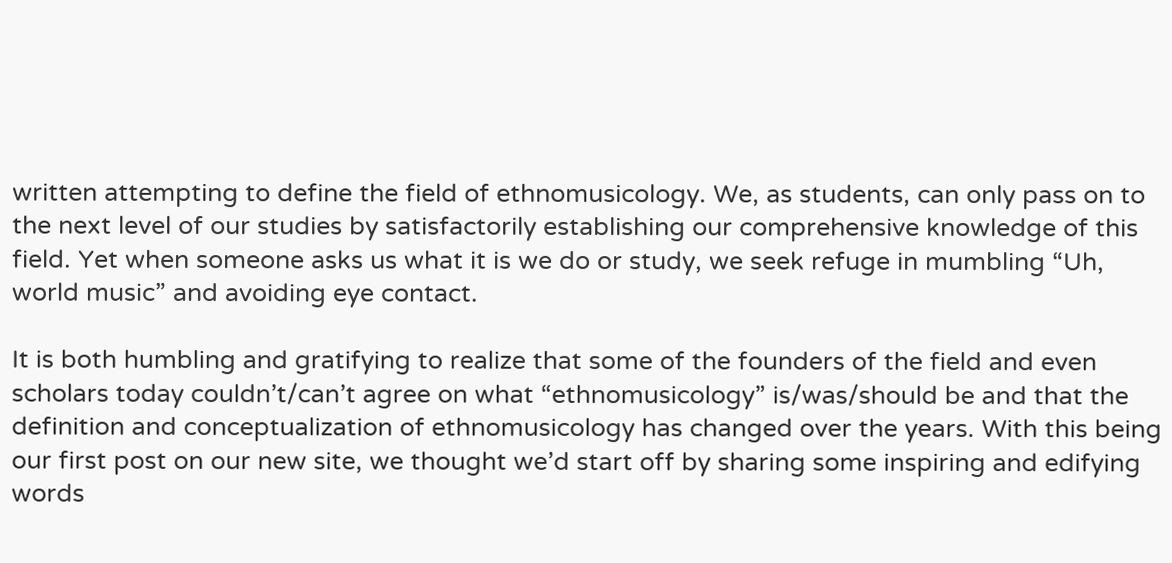written attempting to define the field of ethnomusicology. We, as students, can only pass on to the next level of our studies by satisfactorily establishing our comprehensive knowledge of this field. Yet when someone asks us what it is we do or study, we seek refuge in mumbling “Uh, world music” and avoiding eye contact.

It is both humbling and gratifying to realize that some of the founders of the field and even scholars today couldn’t/can’t agree on what “ethnomusicology” is/was/should be and that the definition and conceptualization of ethnomusicology has changed over the years. With this being our first post on our new site, we thought we’d start off by sharing some inspiring and edifying words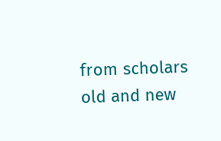from scholars old and new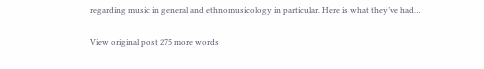regarding music in general and ethnomusicology in particular. Here is what they’ve had…

View original post 275 more words